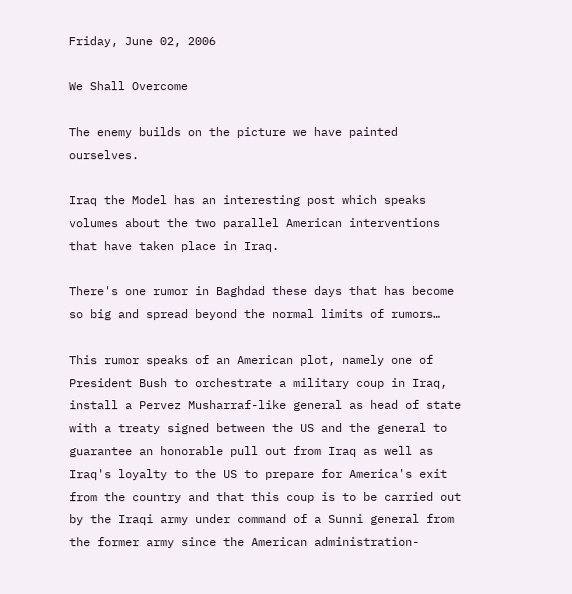Friday, June 02, 2006

We Shall Overcome

The enemy builds on the picture we have painted ourselves.

Iraq the Model has an interesting post which speaks volumes about the two parallel American interventions that have taken place in Iraq.

There's one rumor in Baghdad these days that has become so big and spread beyond the normal limits of rumors…

This rumor speaks of an American plot, namely one of President Bush to orchestrate a military coup in Iraq, install a Pervez Musharraf-like general as head of state with a treaty signed between the US and the general to guarantee an honorable pull out from Iraq as well as Iraq's loyalty to the US to prepare for America's exit from the country and that this coup is to be carried out by the Iraqi army under command of a Sunni general from the former army since the American administration-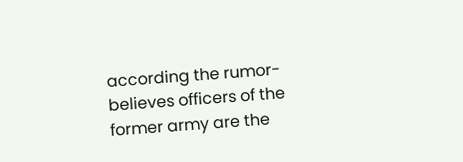according the rumor-believes officers of the former army are the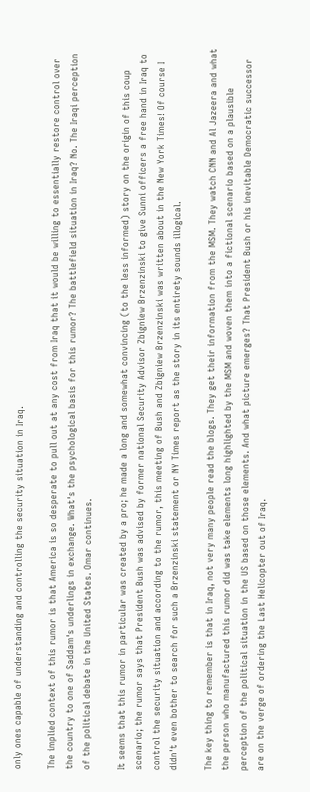only ones capable of understanding and controlling the security situation in Iraq.

The implied context of this rumor is that America is so desperate to pull out at any cost from Iraq that it would be willing to essentially restore control over the country to one of Saddam's underlings in exchange. What's the psychological basis for this rumor? The battlefield situation in Iraq? No. The Iraqi perception of the political debate in the United States. Omar continues.

It seems that this rumor in particular was created by a pro; he made a long and somewhat convincing (to the less informed) story on the origin of this coup scenario; the rumor says that President Bush was advised by former national Security Advisor Zbigniew Brzenzinski to give Sunni officers a free hand in Iraq to control the security situation and according to the rumor, this meeting of Bush and Zbigniew Brzenzinski was written about in the New York Times! Of course I didn't even bother to search for such a Brzenzinski statement or NY Times report as the story in its entirety sounds illogical.

The key thing to remember is that in Iraq, not very many people read the blogs. They get their information from the MSM. They watch CNN and Al Jazeera and what the person who manufactured this rumor did was take elements long highlighted by the MSM and woven them into a fictional scenario based on a plausible perception of the political situation in the US based on those elements. And what picture emerges? That President Bush or his inevitable Democratic successor are on the verge of ordering the Last Helicopter out of Iraq.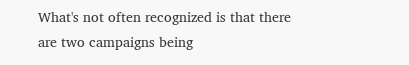What's not often recognized is that there are two campaigns being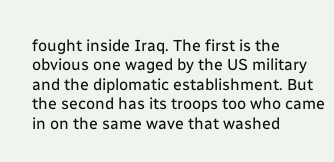fought inside Iraq. The first is the obvious one waged by the US military and the diplomatic establishment. But the second has its troops too who came in on the same wave that washed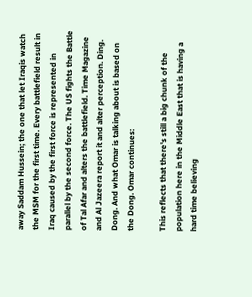away Saddam Hussein; the one that let Iraqis watch the MSM for the first time. Every battlefield result in Iraq caused by the first force is represented in parallel by the second force. The US fights the Battle of Tal Afar and alters the battlefield. Time Magazine and Al Jazeera report it and alter perception. Ding. Dong. And what Omar is talking about is based on the Dong. Omar continues:

This reflects that there's still a big chunk of the population here in the Middle East that is having a hard time believing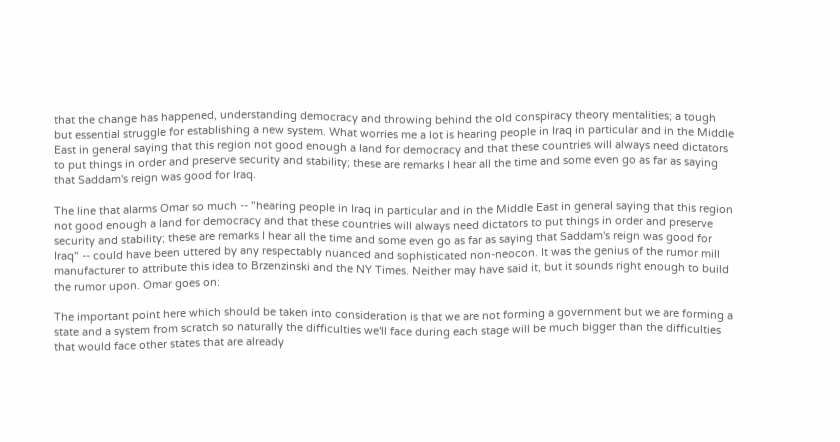that the change has happened, understanding democracy and throwing behind the old conspiracy theory mentalities; a tough but essential struggle for establishing a new system. What worries me a lot is hearing people in Iraq in particular and in the Middle East in general saying that this region not good enough a land for democracy and that these countries will always need dictators to put things in order and preserve security and stability; these are remarks I hear all the time and some even go as far as saying that Saddam's reign was good for Iraq.

The line that alarms Omar so much -- "hearing people in Iraq in particular and in the Middle East in general saying that this region not good enough a land for democracy and that these countries will always need dictators to put things in order and preserve security and stability; these are remarks I hear all the time and some even go as far as saying that Saddam's reign was good for Iraq" -- could have been uttered by any respectably nuanced and sophisticated non-neocon. It was the genius of the rumor mill manufacturer to attribute this idea to Brzenzinski and the NY Times. Neither may have said it, but it sounds right enough to build the rumor upon. Omar goes on:

The important point here which should be taken into consideration is that we are not forming a government but we are forming a state and a system from scratch so naturally the difficulties we'll face during each stage will be much bigger than the difficulties that would face other states that are already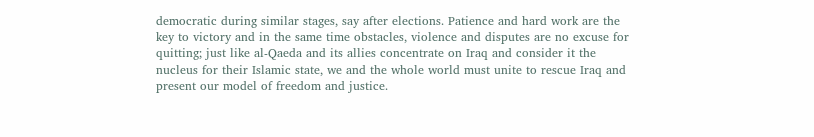democratic during similar stages, say after elections. Patience and hard work are the key to victory and in the same time obstacles, violence and disputes are no excuse for quitting; just like al-Qaeda and its allies concentrate on Iraq and consider it the nucleus for their Islamic state, we and the whole world must unite to rescue Iraq and present our model of freedom and justice.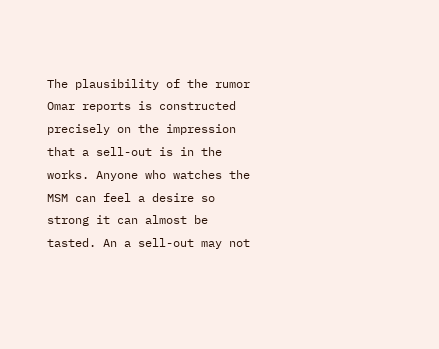The plausibility of the rumor Omar reports is constructed precisely on the impression that a sell-out is in the works. Anyone who watches the MSM can feel a desire so strong it can almost be tasted. An a sell-out may not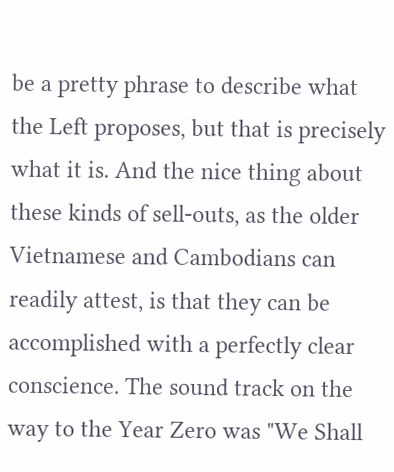be a pretty phrase to describe what the Left proposes, but that is precisely what it is. And the nice thing about these kinds of sell-outs, as the older Vietnamese and Cambodians can readily attest, is that they can be accomplished with a perfectly clear conscience. The sound track on the way to the Year Zero was "We Shall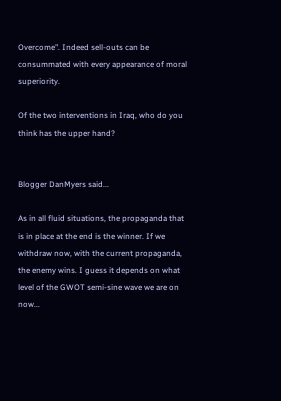Overcome". Indeed sell-outs can be consummated with every appearance of moral superiority.

Of the two interventions in Iraq, who do you think has the upper hand?


Blogger DanMyers said...

As in all fluid situations, the propaganda that is in place at the end is the winner. If we withdraw now, with the current propaganda, the enemy wins. I guess it depends on what level of the GWOT semi-sine wave we are on now...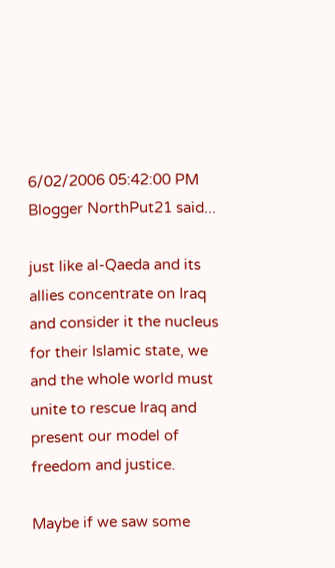6/02/2006 05:42:00 PM
Blogger NorthPut21 said...

just like al-Qaeda and its allies concentrate on Iraq and consider it the nucleus for their Islamic state, we and the whole world must unite to rescue Iraq and present our model of freedom and justice.

Maybe if we saw some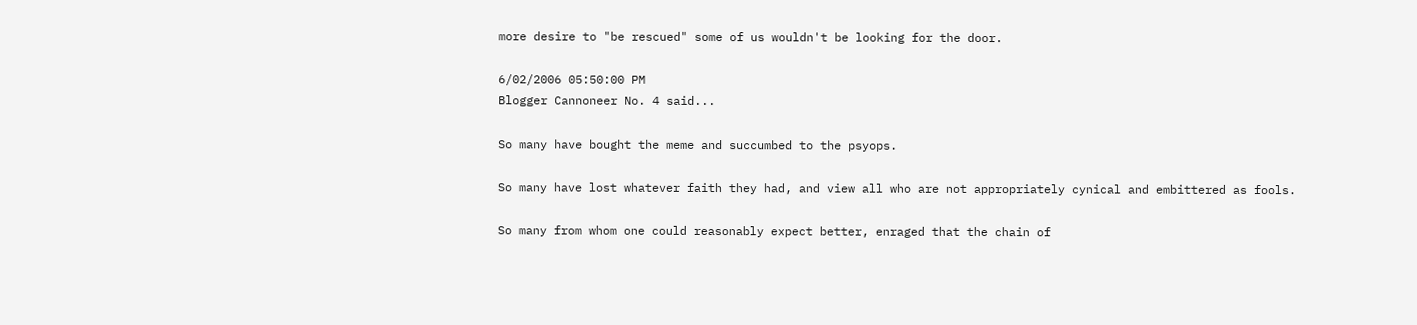more desire to "be rescued" some of us wouldn't be looking for the door.

6/02/2006 05:50:00 PM
Blogger Cannoneer No. 4 said...

So many have bought the meme and succumbed to the psyops.

So many have lost whatever faith they had, and view all who are not appropriately cynical and embittered as fools.

So many from whom one could reasonably expect better, enraged that the chain of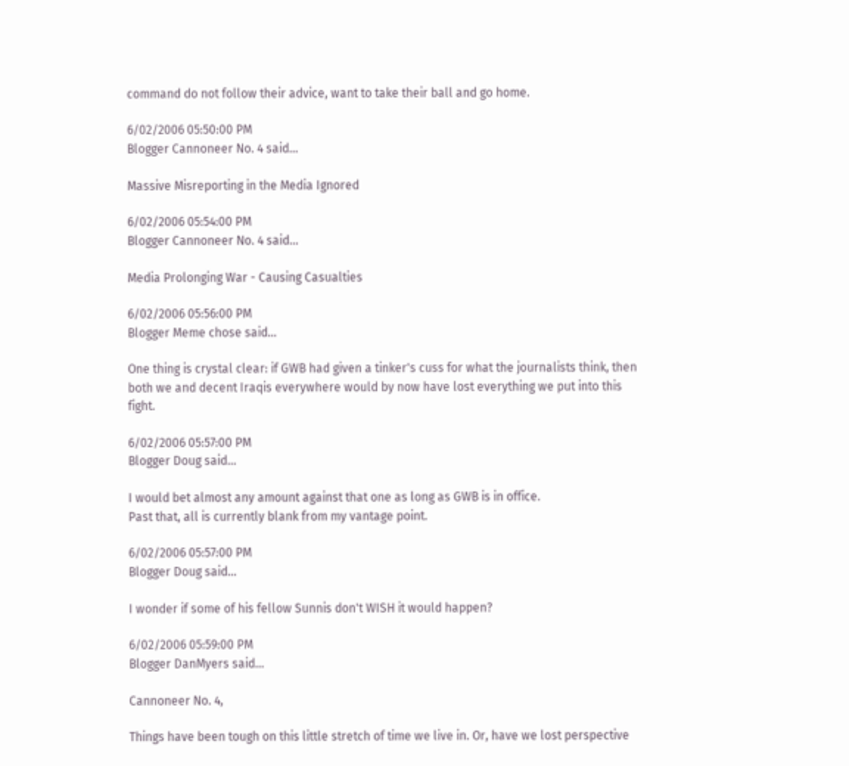command do not follow their advice, want to take their ball and go home.

6/02/2006 05:50:00 PM
Blogger Cannoneer No. 4 said...

Massive Misreporting in the Media Ignored

6/02/2006 05:54:00 PM
Blogger Cannoneer No. 4 said...

Media Prolonging War - Causing Casualties

6/02/2006 05:56:00 PM
Blogger Meme chose said...

One thing is crystal clear: if GWB had given a tinker's cuss for what the journalists think, then both we and decent Iraqis everywhere would by now have lost everything we put into this fight.

6/02/2006 05:57:00 PM
Blogger Doug said...

I would bet almost any amount against that one as long as GWB is in office.
Past that, all is currently blank from my vantage point.

6/02/2006 05:57:00 PM
Blogger Doug said...

I wonder if some of his fellow Sunnis don't WISH it would happen?

6/02/2006 05:59:00 PM
Blogger DanMyers said...

Cannoneer No. 4,

Things have been tough on this little stretch of time we live in. Or, have we lost perspective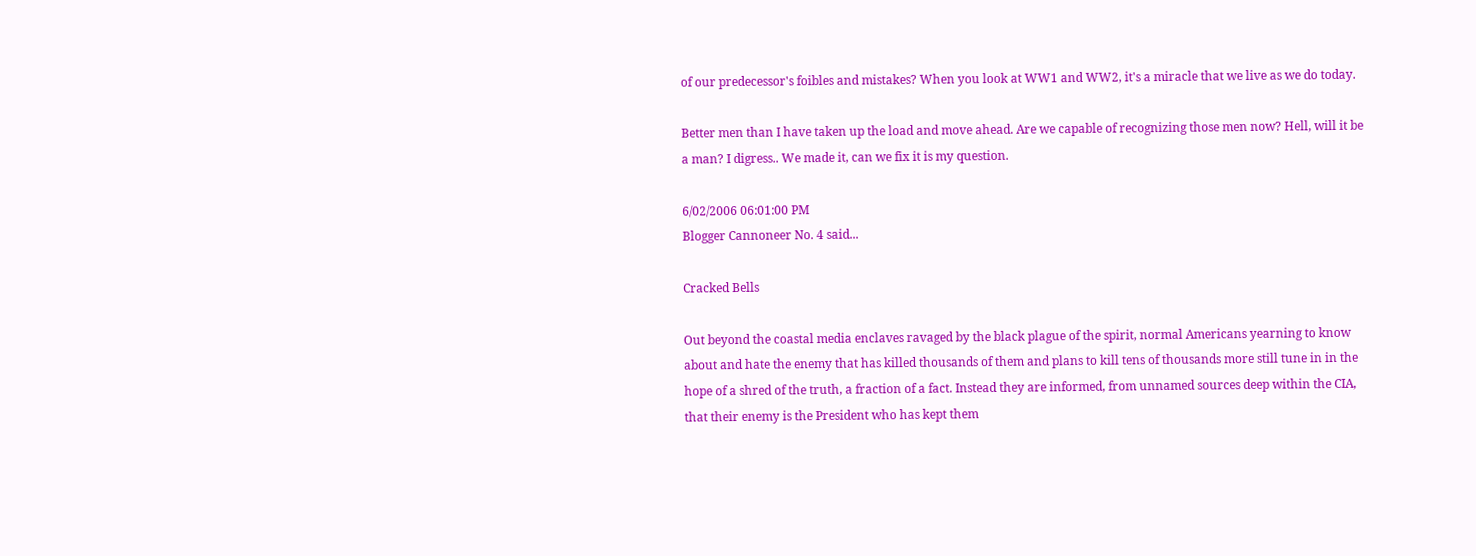of our predecessor's foibles and mistakes? When you look at WW1 and WW2, it's a miracle that we live as we do today.

Better men than I have taken up the load and move ahead. Are we capable of recognizing those men now? Hell, will it be a man? I digress.. We made it, can we fix it is my question.

6/02/2006 06:01:00 PM
Blogger Cannoneer No. 4 said...

Cracked Bells

Out beyond the coastal media enclaves ravaged by the black plague of the spirit, normal Americans yearning to know about and hate the enemy that has killed thousands of them and plans to kill tens of thousands more still tune in in the hope of a shred of the truth, a fraction of a fact. Instead they are informed, from unnamed sources deep within the CIA, that their enemy is the President who has kept them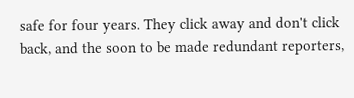safe for four years. They click away and don't click back, and the soon to be made redundant reporters,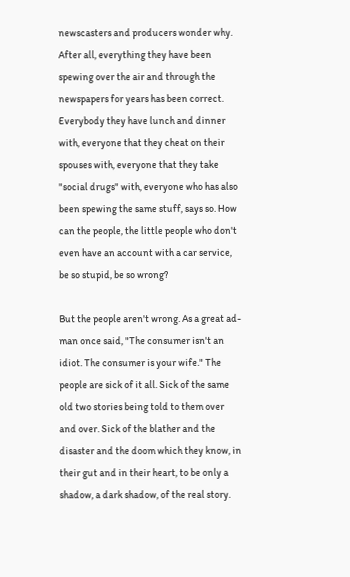newscasters and producers wonder why. After all, everything they have been spewing over the air and through the newspapers for years has been correct. Everybody they have lunch and dinner with, everyone that they cheat on their spouses with, everyone that they take "social drugs" with, everyone who has also been spewing the same stuff, says so. How can the people, the little people who don't even have an account with a car service, be so stupid, be so wrong?

But the people aren't wrong. As a great ad-man once said, "The consumer isn't an idiot. The consumer is your wife." The people are sick of it all. Sick of the same old two stories being told to them over and over. Sick of the blather and the disaster and the doom which they know, in their gut and in their heart, to be only a shadow, a dark shadow, of the real story.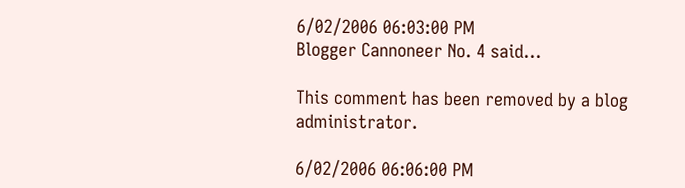6/02/2006 06:03:00 PM
Blogger Cannoneer No. 4 said...

This comment has been removed by a blog administrator.

6/02/2006 06:06:00 PM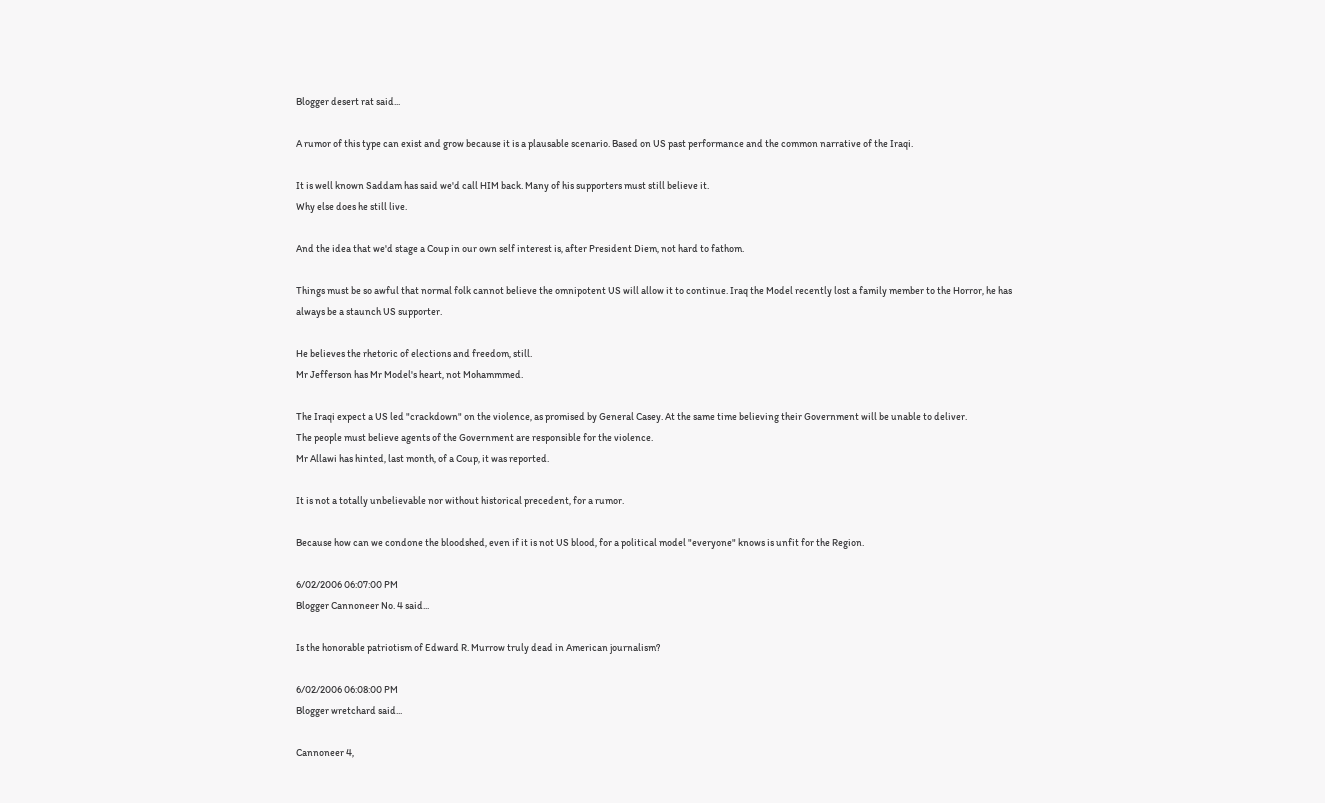Blogger desert rat said...

A rumor of this type can exist and grow because it is a plausable scenario. Based on US past performance and the common narrative of the Iraqi.

It is well known Saddam has said we'd call HIM back. Many of his supporters must still believe it.
Why else does he still live.

And the idea that we'd stage a Coup in our own self interest is, after President Diem, not hard to fathom.

Things must be so awful that normal folk cannot believe the omnipotent US will allow it to continue. Iraq the Model recently lost a family member to the Horror, he has always be a staunch US supporter.

He believes the rhetoric of elections and freedom, still.
Mr Jefferson has Mr Model's heart, not Mohammmed.

The Iraqi expect a US led "crackdown" on the violence, as promised by General Casey. At the same time believing their Government will be unable to deliver.
The people must believe agents of the Government are responsible for the violence.
Mr Allawi has hinted, last month, of a Coup, it was reported.

It is not a totally unbelievable nor without historical precedent, for a rumor.

Because how can we condone the bloodshed, even if it is not US blood, for a political model "everyone" knows is unfit for the Region.

6/02/2006 06:07:00 PM
Blogger Cannoneer No. 4 said...

Is the honorable patriotism of Edward R. Murrow truly dead in American journalism?

6/02/2006 06:08:00 PM
Blogger wretchard said...

Cannoneer 4,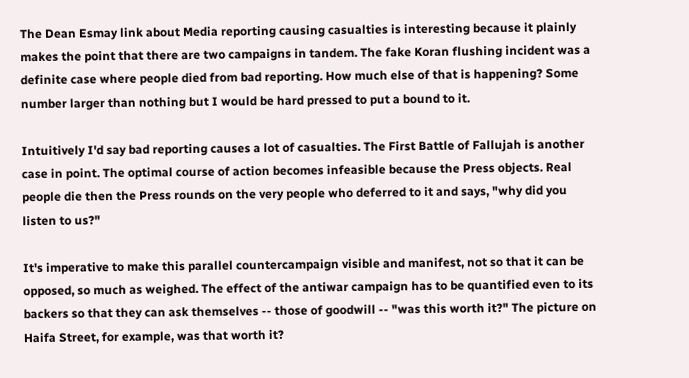The Dean Esmay link about Media reporting causing casualties is interesting because it plainly makes the point that there are two campaigns in tandem. The fake Koran flushing incident was a definite case where people died from bad reporting. How much else of that is happening? Some number larger than nothing but I would be hard pressed to put a bound to it.

Intuitively I'd say bad reporting causes a lot of casualties. The First Battle of Fallujah is another case in point. The optimal course of action becomes infeasible because the Press objects. Real people die then the Press rounds on the very people who deferred to it and says, "why did you listen to us?"

It's imperative to make this parallel countercampaign visible and manifest, not so that it can be opposed, so much as weighed. The effect of the antiwar campaign has to be quantified even to its backers so that they can ask themselves -- those of goodwill -- "was this worth it?" The picture on Haifa Street, for example, was that worth it?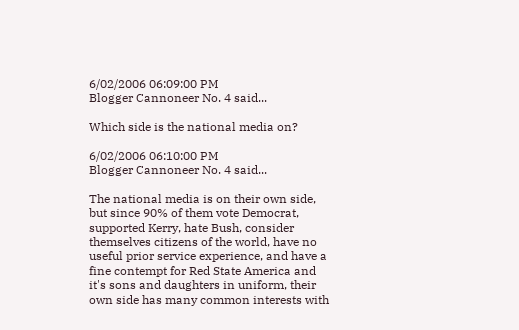6/02/2006 06:09:00 PM
Blogger Cannoneer No. 4 said...

Which side is the national media on?

6/02/2006 06:10:00 PM
Blogger Cannoneer No. 4 said...

The national media is on their own side, but since 90% of them vote Democrat, supported Kerry, hate Bush, consider themselves citizens of the world, have no useful prior service experience, and have a fine contempt for Red State America and it's sons and daughters in uniform, their own side has many common interests with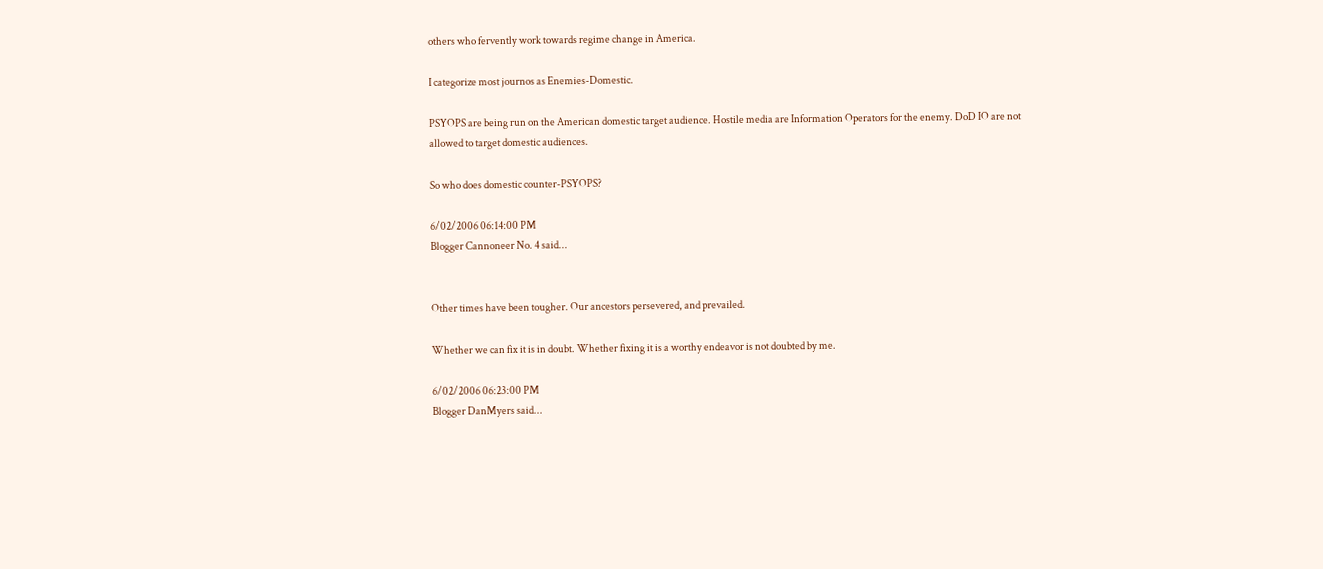others who fervently work towards regime change in America.

I categorize most journos as Enemies-Domestic.

PSYOPS are being run on the American domestic target audience. Hostile media are Information Operators for the enemy. DoD IO are not allowed to target domestic audiences.

So who does domestic counter-PSYOPS?

6/02/2006 06:14:00 PM
Blogger Cannoneer No. 4 said...


Other times have been tougher. Our ancestors persevered, and prevailed.

Whether we can fix it is in doubt. Whether fixing it is a worthy endeavor is not doubted by me.

6/02/2006 06:23:00 PM
Blogger DanMyers said...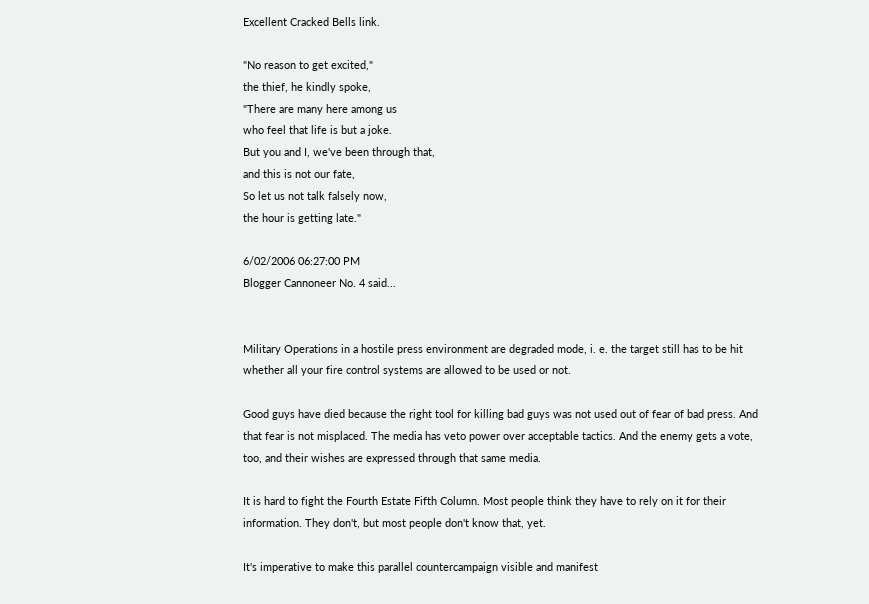Excellent Cracked Bells link.

"No reason to get excited,"
the thief, he kindly spoke,
"There are many here among us
who feel that life is but a joke.
But you and I, we've been through that,
and this is not our fate,
So let us not talk falsely now,
the hour is getting late."

6/02/2006 06:27:00 PM
Blogger Cannoneer No. 4 said...


Military Operations in a hostile press environment are degraded mode, i. e. the target still has to be hit whether all your fire control systems are allowed to be used or not.

Good guys have died because the right tool for killing bad guys was not used out of fear of bad press. And that fear is not misplaced. The media has veto power over acceptable tactics. And the enemy gets a vote, too, and their wishes are expressed through that same media.

It is hard to fight the Fourth Estate Fifth Column. Most people think they have to rely on it for their information. They don't, but most people don't know that, yet.

It's imperative to make this parallel countercampaign visible and manifest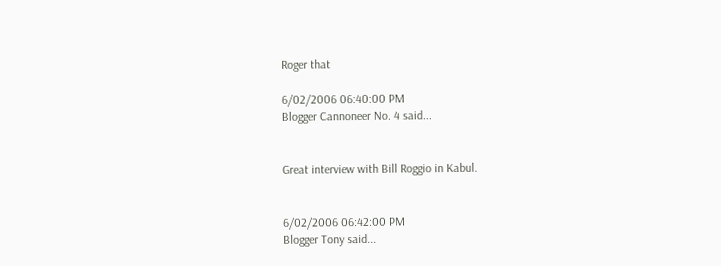Roger that

6/02/2006 06:40:00 PM
Blogger Cannoneer No. 4 said...


Great interview with Bill Roggio in Kabul.


6/02/2006 06:42:00 PM
Blogger Tony said...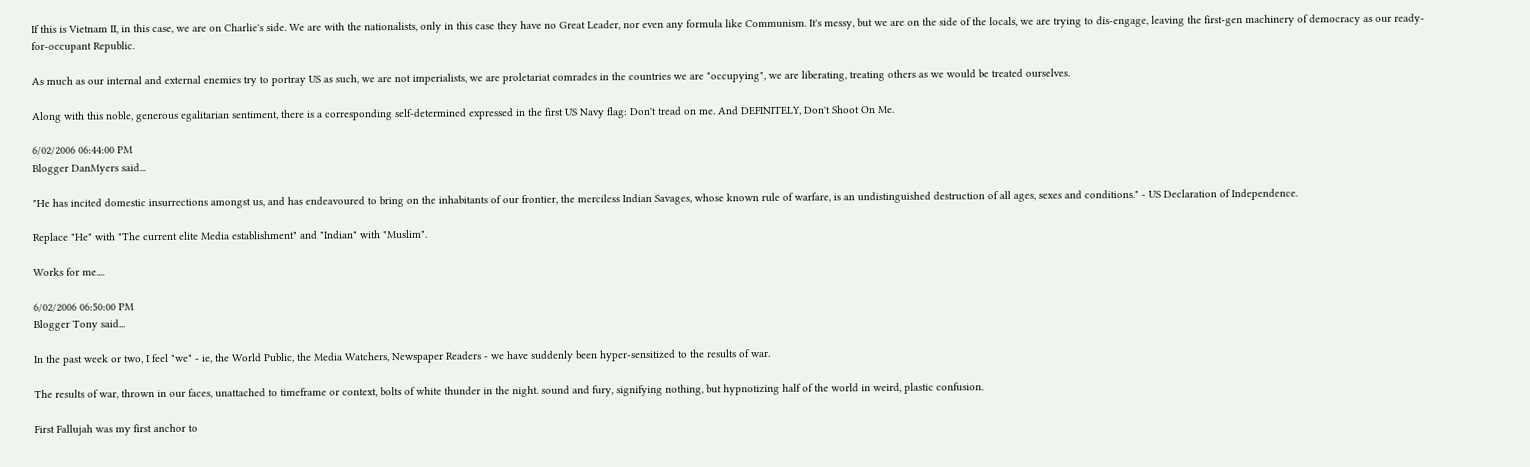If this is Vietnam II, in this case, we are on Charlie's side. We are with the nationalists, only in this case they have no Great Leader, nor even any formula like Communism. It's messy, but we are on the side of the locals, we are trying to dis-engage, leaving the first-gen machinery of democracy as our ready-for-occupant Republic.

As much as our internal and external enemies try to portray US as such, we are not imperialists, we are proletariat comrades in the countries we are "occupying", we are liberating, treating others as we would be treated ourselves.

Along with this noble, generous egalitarian sentiment, there is a corresponding self-determined expressed in the first US Navy flag: Don't tread on me. And DEFINITELY, Don't Shoot On Me.

6/02/2006 06:44:00 PM
Blogger DanMyers said...

"He has incited domestic insurrections amongst us, and has endeavoured to bring on the inhabitants of our frontier, the merciless Indian Savages, whose known rule of warfare, is an undistinguished destruction of all ages, sexes and conditions." - US Declaration of Independence.

Replace "He" with "The current elite Media establishment" and "Indian" with "Muslim".

Works for me....

6/02/2006 06:50:00 PM
Blogger Tony said...

In the past week or two, I feel "we" - ie, the World Public, the Media Watchers, Newspaper Readers - we have suddenly been hyper-sensitized to the results of war.

The results of war, thrown in our faces, unattached to timeframe or context, bolts of white thunder in the night. sound and fury, signifying nothing, but hypnotizing half of the world in weird, plastic confusion.

First Fallujah was my first anchor to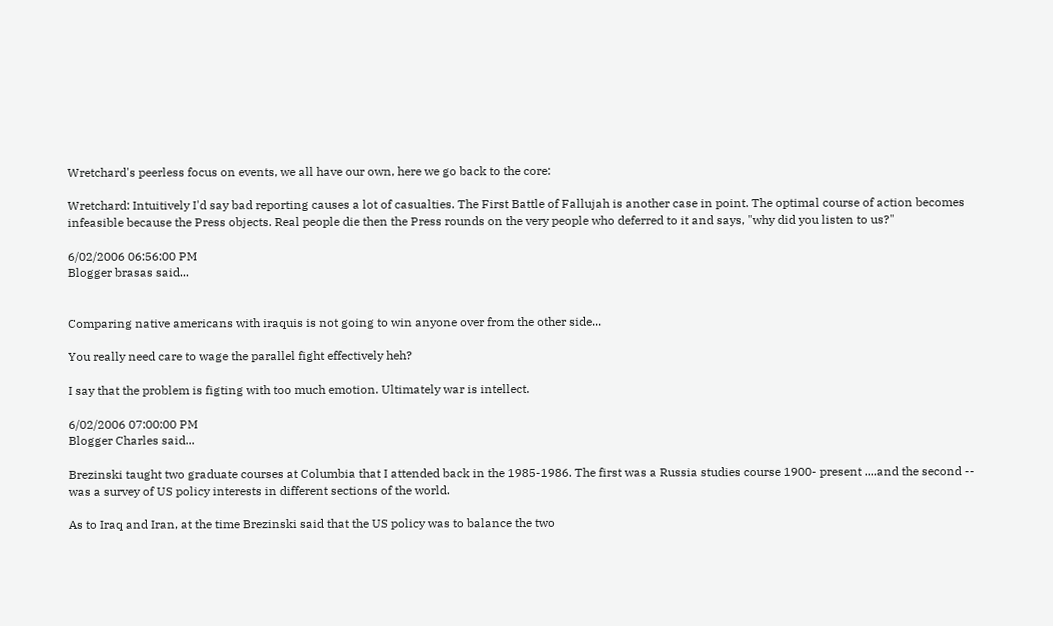Wretchard's peerless focus on events, we all have our own, here we go back to the core:

Wretchard: Intuitively I'd say bad reporting causes a lot of casualties. The First Battle of Fallujah is another case in point. The optimal course of action becomes infeasible because the Press objects. Real people die then the Press rounds on the very people who deferred to it and says, "why did you listen to us?"

6/02/2006 06:56:00 PM
Blogger brasas said...


Comparing native americans with iraquis is not going to win anyone over from the other side...

You really need care to wage the parallel fight effectively heh?

I say that the problem is figting with too much emotion. Ultimately war is intellect.

6/02/2006 07:00:00 PM
Blogger Charles said...

Brezinski taught two graduate courses at Columbia that I attended back in the 1985-1986. The first was a Russia studies course 1900- present ....and the second -- was a survey of US policy interests in different sections of the world.

As to Iraq and Iran, at the time Brezinski said that the US policy was to balance the two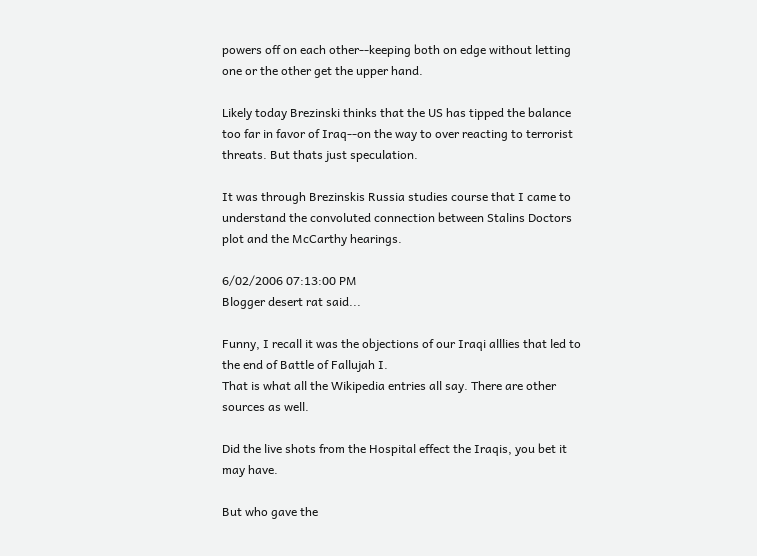powers off on each other--keeping both on edge without letting one or the other get the upper hand.

Likely today Brezinski thinks that the US has tipped the balance too far in favor of Iraq--on the way to over reacting to terrorist threats. But thats just speculation.

It was through Brezinskis Russia studies course that I came to understand the convoluted connection between Stalins Doctors plot and the McCarthy hearings.

6/02/2006 07:13:00 PM
Blogger desert rat said...

Funny, I recall it was the objections of our Iraqi alllies that led to the end of Battle of Fallujah I.
That is what all the Wikipedia entries all say. There are other sources as well.

Did the live shots from the Hospital effect the Iraqis, you bet it may have.

But who gave the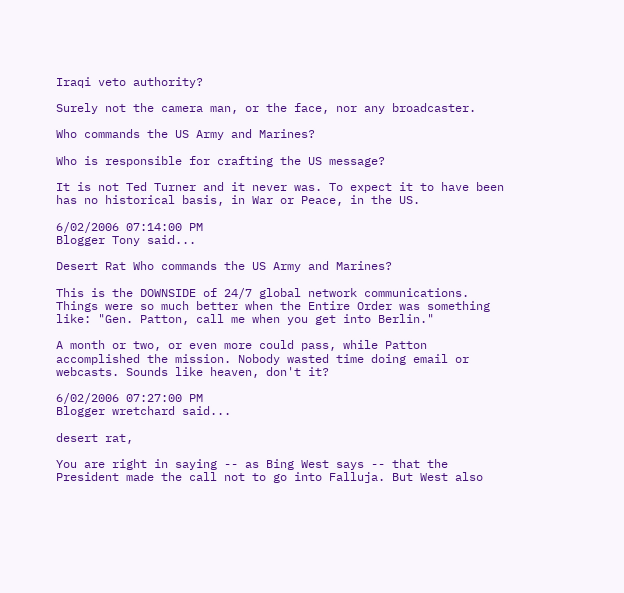Iraqi veto authority?

Surely not the camera man, or the face, nor any broadcaster.

Who commands the US Army and Marines?

Who is responsible for crafting the US message?

It is not Ted Turner and it never was. To expect it to have been has no historical basis, in War or Peace, in the US.

6/02/2006 07:14:00 PM
Blogger Tony said...

Desert Rat Who commands the US Army and Marines?

This is the DOWNSIDE of 24/7 global network communications. Things were so much better when the Entire Order was something like: "Gen. Patton, call me when you get into Berlin."

A month or two, or even more could pass, while Patton accomplished the mission. Nobody wasted time doing email or webcasts. Sounds like heaven, don't it?

6/02/2006 07:27:00 PM
Blogger wretchard said...

desert rat,

You are right in saying -- as Bing West says -- that the President made the call not to go into Falluja. But West also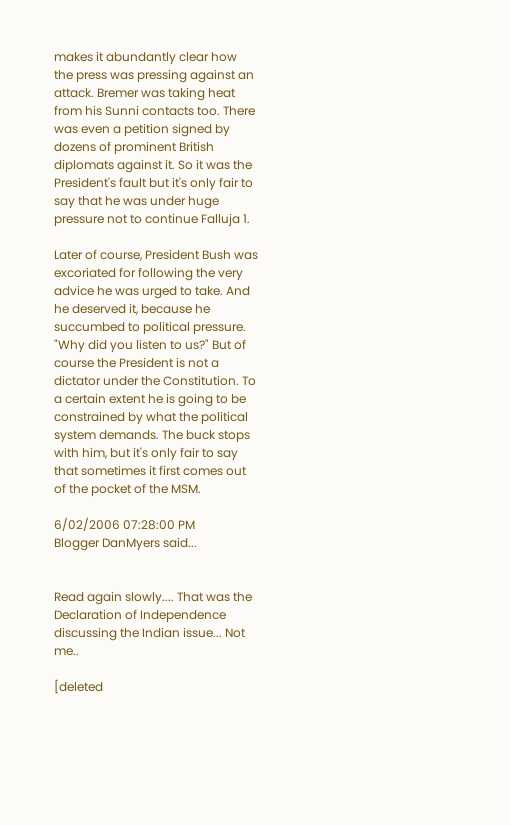makes it abundantly clear how the press was pressing against an attack. Bremer was taking heat from his Sunni contacts too. There was even a petition signed by dozens of prominent British diplomats against it. So it was the President's fault but it's only fair to say that he was under huge pressure not to continue Falluja 1.

Later of course, President Bush was excoriated for following the very advice he was urged to take. And he deserved it, because he succumbed to political pressure. "Why did you listen to us?" But of course the President is not a dictator under the Constitution. To a certain extent he is going to be constrained by what the political system demands. The buck stops with him, but it's only fair to say that sometimes it first comes out of the pocket of the MSM.

6/02/2006 07:28:00 PM
Blogger DanMyers said...


Read again slowly.... That was the Declaration of Independence discussing the Indian issue... Not me..

[deleted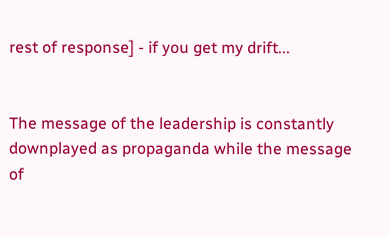rest of response] - if you get my drift...


The message of the leadership is constantly downplayed as propaganda while the message of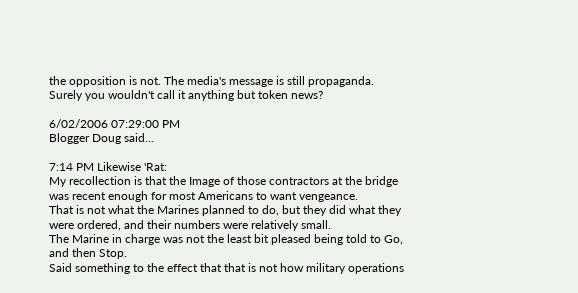the opposition is not. The media's message is still propaganda. Surely you wouldn't call it anything but token news?

6/02/2006 07:29:00 PM
Blogger Doug said...

7:14 PM Likewise 'Rat:
My recollection is that the Image of those contractors at the bridge was recent enough for most Americans to want vengeance.
That is not what the Marines planned to do, but they did what they were ordered, and their numbers were relatively small.
The Marine in charge was not the least bit pleased being told to Go, and then Stop.
Said something to the effect that that is not how military operations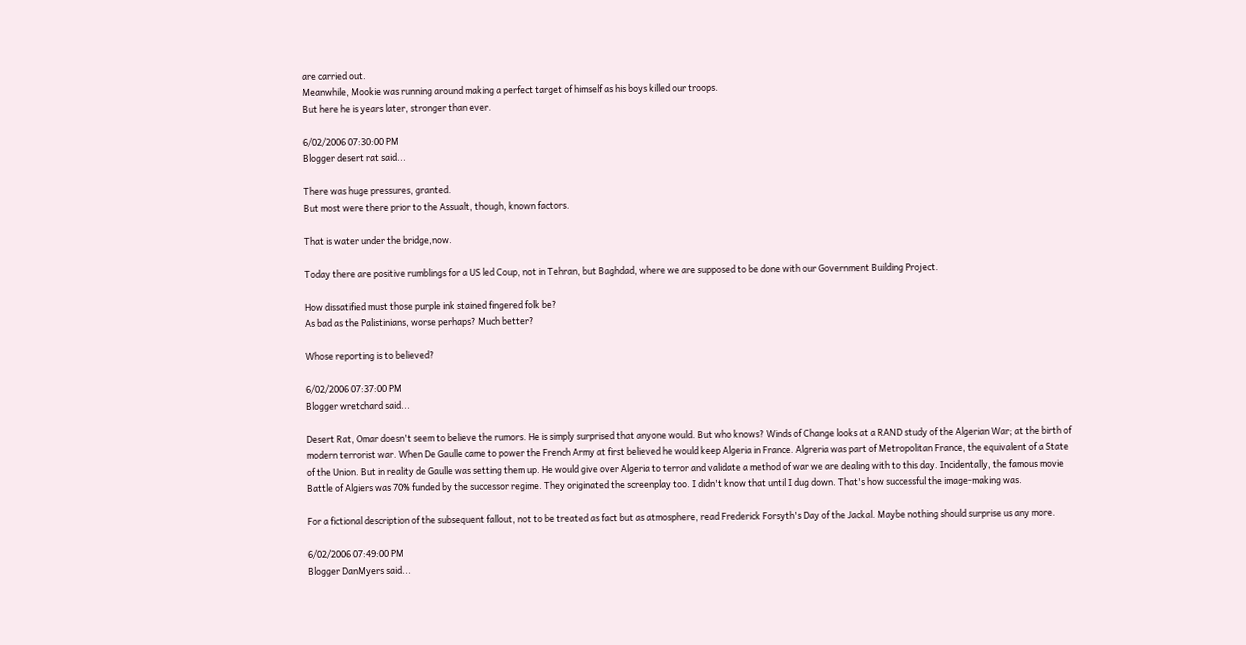are carried out.
Meanwhile, Mookie was running around making a perfect target of himself as his boys killed our troops.
But here he is years later, stronger than ever.

6/02/2006 07:30:00 PM
Blogger desert rat said...

There was huge pressures, granted.
But most were there prior to the Assualt, though, known factors.

That is water under the bridge,now.

Today there are positive rumblings for a US led Coup, not in Tehran, but Baghdad, where we are supposed to be done with our Government Building Project.

How dissatified must those purple ink stained fingered folk be?
As bad as the Palistinians, worse perhaps? Much better?

Whose reporting is to believed?

6/02/2006 07:37:00 PM
Blogger wretchard said...

Desert Rat, Omar doesn't seem to believe the rumors. He is simply surprised that anyone would. But who knows? Winds of Change looks at a RAND study of the Algerian War; at the birth of modern terrorist war. When De Gaulle came to power the French Army at first believed he would keep Algeria in France. Algreria was part of Metropolitan France, the equivalent of a State of the Union. But in reality de Gaulle was setting them up. He would give over Algeria to terror and validate a method of war we are dealing with to this day. Incidentally, the famous movie Battle of Algiers was 70% funded by the successor regime. They originated the screenplay too. I didn't know that until I dug down. That's how successful the image-making was.

For a fictional description of the subsequent fallout, not to be treated as fact but as atmosphere, read Frederick Forsyth's Day of the Jackal. Maybe nothing should surprise us any more.

6/02/2006 07:49:00 PM
Blogger DanMyers said...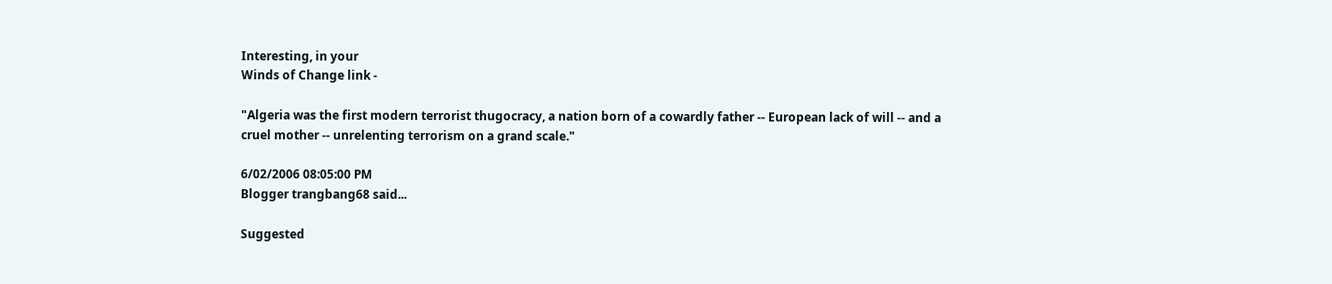Interesting, in your
Winds of Change link -

"Algeria was the first modern terrorist thugocracy, a nation born of a cowardly father -- European lack of will -- and a cruel mother -- unrelenting terrorism on a grand scale."

6/02/2006 08:05:00 PM
Blogger trangbang68 said...

Suggested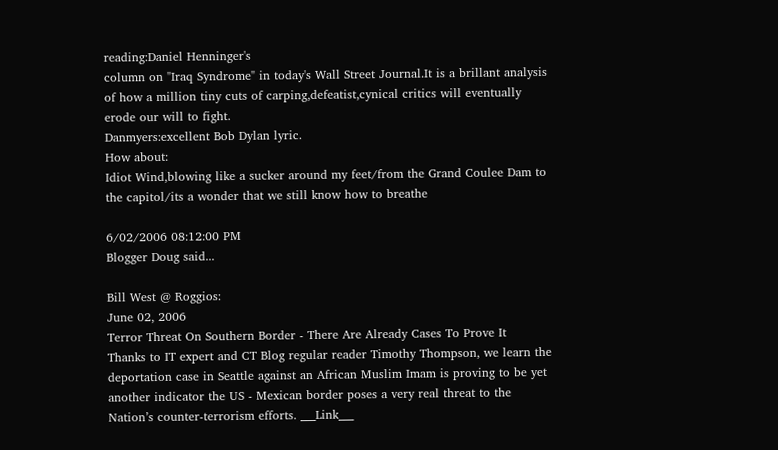reading:Daniel Henninger's
column on "Iraq Syndrome" in today's Wall Street Journal.It is a brillant analysis of how a million tiny cuts of carping,defeatist,cynical critics will eventually erode our will to fight.
Danmyers:excellent Bob Dylan lyric.
How about:
Idiot Wind,blowing like a sucker around my feet/from the Grand Coulee Dam to the capitol/its a wonder that we still know how to breathe

6/02/2006 08:12:00 PM
Blogger Doug said...

Bill West @ Roggios:
June 02, 2006
Terror Threat On Southern Border - There Are Already Cases To Prove It
Thanks to IT expert and CT Blog regular reader Timothy Thompson, we learn the deportation case in Seattle against an African Muslim Imam is proving to be yet another indicator the US - Mexican border poses a very real threat to the Nation’s counter-terrorism efforts. ___Link___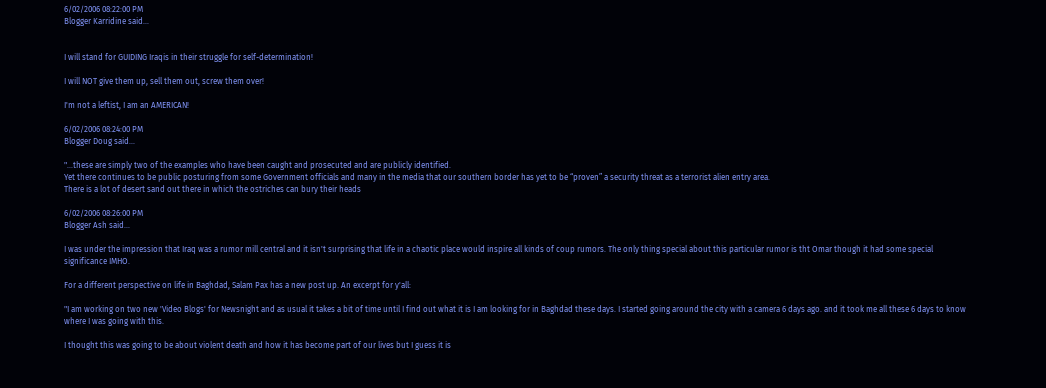6/02/2006 08:22:00 PM
Blogger Karridine said...


I will stand for GUIDING Iraqis in their struggle for self-determination!

I will NOT give them up, sell them out, screw them over!

I'm not a leftist, I am an AMERICAN!

6/02/2006 08:24:00 PM
Blogger Doug said...

"...these are simply two of the examples who have been caught and prosecuted and are publicly identified.
Yet there continues to be public posturing from some Government officials and many in the media that our southern border has yet to be “proven” a security threat as a terrorist alien entry area.
There is a lot of desert sand out there in which the ostriches can bury their heads

6/02/2006 08:26:00 PM
Blogger Ash said...

I was under the impression that Iraq was a rumor mill central and it isn't surprising that life in a chaotic place would inspire all kinds of coup rumors. The only thing special about this particular rumor is tht Omar though it had some special significance IMHO.

For a different perspective on life in Baghdad, Salam Pax has a new post up. An excerpt for y'all:

"I am working on two new 'Video Blogs' for Newsnight and as usual it takes a bit of time until I find out what it is I am looking for in Baghdad these days. I started going around the city with a camera 6 days ago. and it took me all these 6 days to know where I was going with this.

I thought this was going to be about violent death and how it has become part of our lives but I guess it is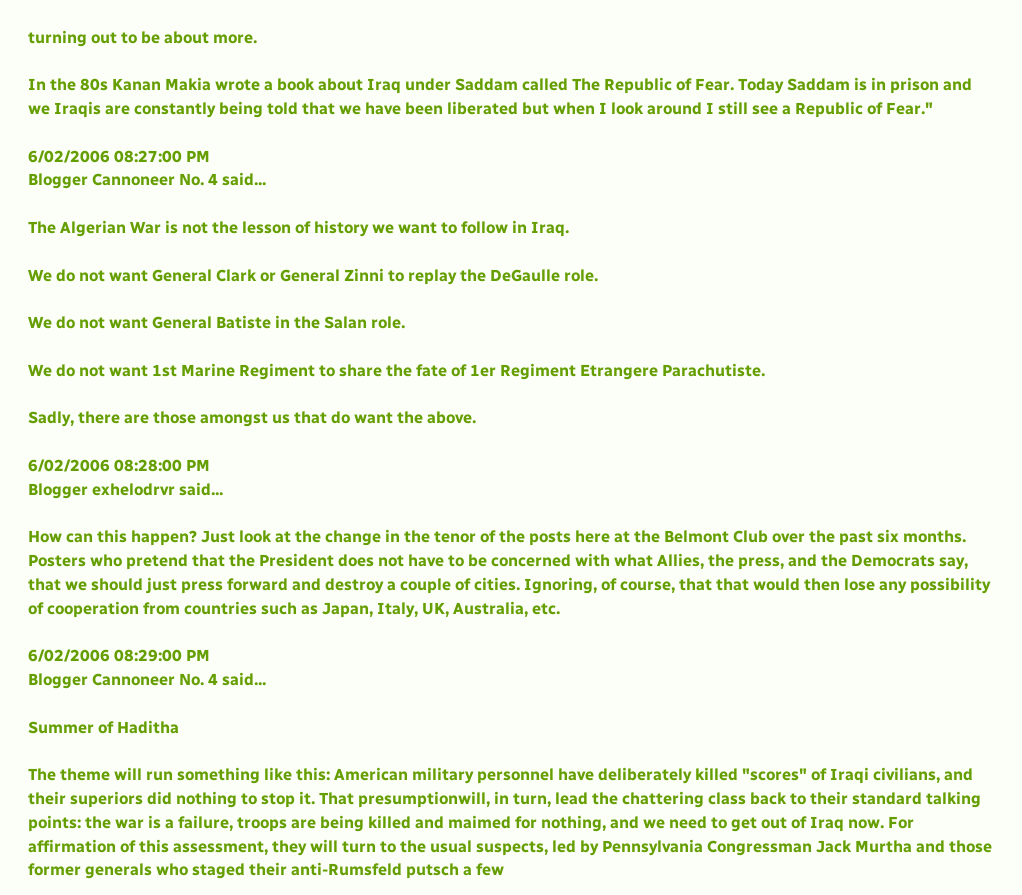turning out to be about more.

In the 80s Kanan Makia wrote a book about Iraq under Saddam called The Republic of Fear. Today Saddam is in prison and we Iraqis are constantly being told that we have been liberated but when I look around I still see a Republic of Fear."

6/02/2006 08:27:00 PM
Blogger Cannoneer No. 4 said...

The Algerian War is not the lesson of history we want to follow in Iraq.

We do not want General Clark or General Zinni to replay the DeGaulle role.

We do not want General Batiste in the Salan role.

We do not want 1st Marine Regiment to share the fate of 1er Regiment Etrangere Parachutiste.

Sadly, there are those amongst us that do want the above.

6/02/2006 08:28:00 PM
Blogger exhelodrvr said...

How can this happen? Just look at the change in the tenor of the posts here at the Belmont Club over the past six months. Posters who pretend that the President does not have to be concerned with what Allies, the press, and the Democrats say, that we should just press forward and destroy a couple of cities. Ignoring, of course, that that would then lose any possibility of cooperation from countries such as Japan, Italy, UK, Australia, etc.

6/02/2006 08:29:00 PM
Blogger Cannoneer No. 4 said...

Summer of Haditha

The theme will run something like this: American military personnel have deliberately killed "scores" of Iraqi civilians, and their superiors did nothing to stop it. That presumptionwill, in turn, lead the chattering class back to their standard talking points: the war is a failure, troops are being killed and maimed for nothing, and we need to get out of Iraq now. For affirmation of this assessment, they will turn to the usual suspects, led by Pennsylvania Congressman Jack Murtha and those former generals who staged their anti-Rumsfeld putsch a few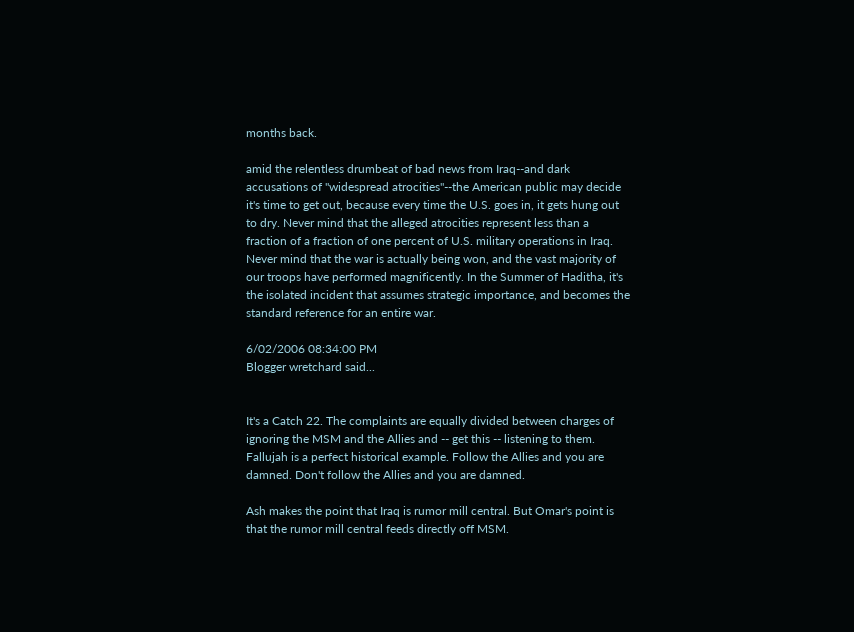months back.

amid the relentless drumbeat of bad news from Iraq--and dark accusations of "widespread atrocities"--the American public may decide it's time to get out, because every time the U.S. goes in, it gets hung out to dry. Never mind that the alleged atrocities represent less than a fraction of a fraction of one percent of U.S. military operations in Iraq. Never mind that the war is actually being won, and the vast majority of our troops have performed magnificently. In the Summer of Haditha, it's the isolated incident that assumes strategic importance, and becomes the standard reference for an entire war.

6/02/2006 08:34:00 PM
Blogger wretchard said...


It's a Catch 22. The complaints are equally divided between charges of ignoring the MSM and the Allies and -- get this -- listening to them. Fallujah is a perfect historical example. Follow the Allies and you are damned. Don't follow the Allies and you are damned.

Ash makes the point that Iraq is rumor mill central. But Omar's point is that the rumor mill central feeds directly off MSM.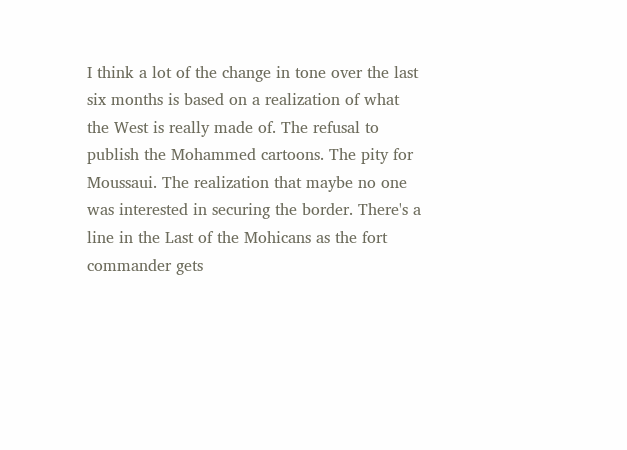I think a lot of the change in tone over the last six months is based on a realization of what the West is really made of. The refusal to publish the Mohammed cartoons. The pity for Moussaui. The realization that maybe no one was interested in securing the border. There's a line in the Last of the Mohicans as the fort commander gets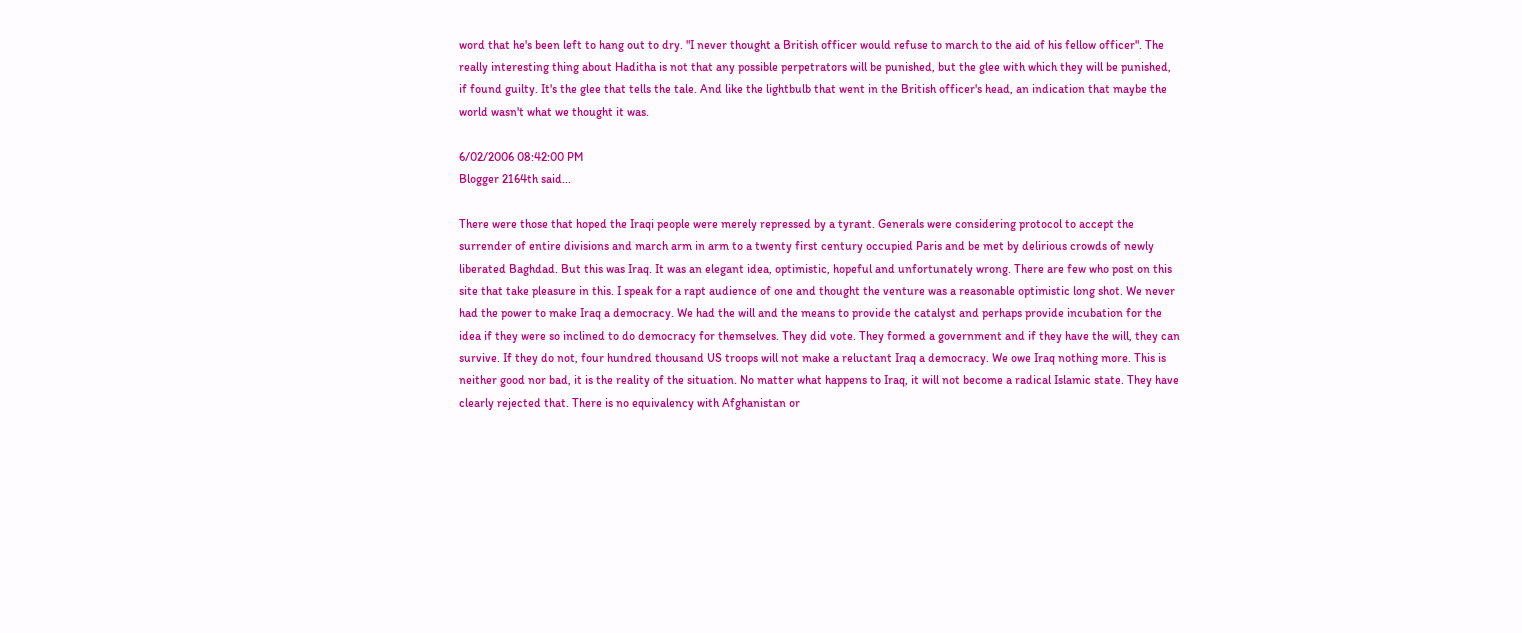word that he's been left to hang out to dry. "I never thought a British officer would refuse to march to the aid of his fellow officer". The really interesting thing about Haditha is not that any possible perpetrators will be punished, but the glee with which they will be punished, if found guilty. It's the glee that tells the tale. And like the lightbulb that went in the British officer's head, an indication that maybe the world wasn't what we thought it was.

6/02/2006 08:42:00 PM
Blogger 2164th said...

There were those that hoped the Iraqi people were merely repressed by a tyrant. Generals were considering protocol to accept the surrender of entire divisions and march arm in arm to a twenty first century occupied Paris and be met by delirious crowds of newly liberated Baghdad. But this was Iraq. It was an elegant idea, optimistic, hopeful and unfortunately wrong. There are few who post on this site that take pleasure in this. I speak for a rapt audience of one and thought the venture was a reasonable optimistic long shot. We never had the power to make Iraq a democracy. We had the will and the means to provide the catalyst and perhaps provide incubation for the idea if they were so inclined to do democracy for themselves. They did vote. They formed a government and if they have the will, they can survive. If they do not, four hundred thousand US troops will not make a reluctant Iraq a democracy. We owe Iraq nothing more. This is neither good nor bad, it is the reality of the situation. No matter what happens to Iraq, it will not become a radical Islamic state. They have clearly rejected that. There is no equivalency with Afghanistan or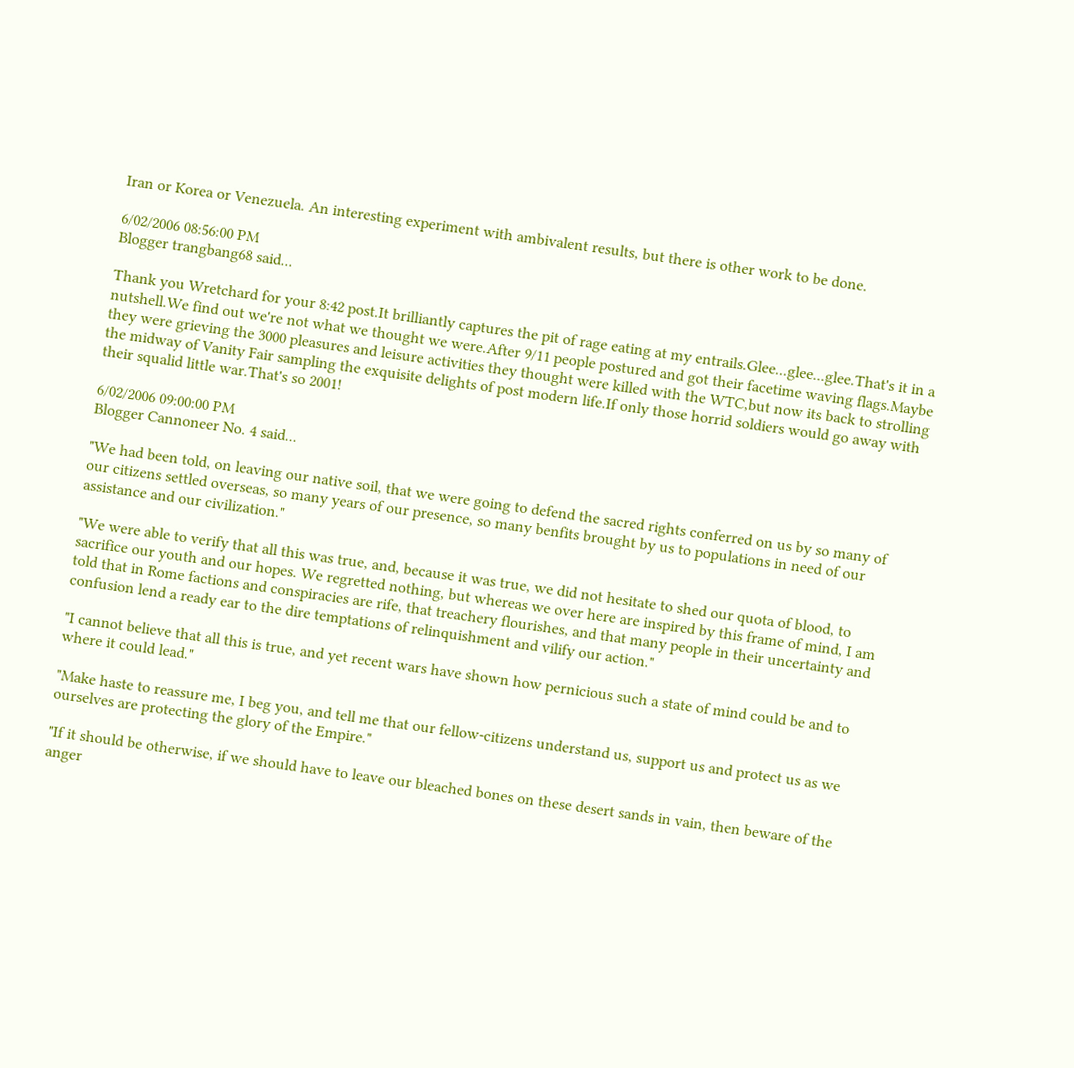Iran or Korea or Venezuela. An interesting experiment with ambivalent results, but there is other work to be done.

6/02/2006 08:56:00 PM
Blogger trangbang68 said...

Thank you Wretchard for your 8:42 post.It brilliantly captures the pit of rage eating at my entrails.Glee...glee...glee.That's it in a nutshell.We find out we're not what we thought we were.After 9/11 people postured and got their facetime waving flags.Maybe they were grieving the 3000 pleasures and leisure activities they thought were killed with the WTC,but now its back to strolling the midway of Vanity Fair sampling the exquisite delights of post modern life.If only those horrid soldiers would go away with their squalid little war.That's so 2001!

6/02/2006 09:00:00 PM
Blogger Cannoneer No. 4 said...

"We had been told, on leaving our native soil, that we were going to defend the sacred rights conferred on us by so many of our citizens settled overseas, so many years of our presence, so many benfits brought by us to populations in need of our assistance and our civilization."

"We were able to verify that all this was true, and, because it was true, we did not hesitate to shed our quota of blood, to sacrifice our youth and our hopes. We regretted nothing, but whereas we over here are inspired by this frame of mind, I am told that in Rome factions and conspiracies are rife, that treachery flourishes, and that many people in their uncertainty and confusion lend a ready ear to the dire temptations of relinquishment and vilify our action."

"I cannot believe that all this is true, and yet recent wars have shown how pernicious such a state of mind could be and to where it could lead."

"Make haste to reassure me, I beg you, and tell me that our fellow-citizens understand us, support us and protect us as we ourselves are protecting the glory of the Empire."

"If it should be otherwise, if we should have to leave our bleached bones on these desert sands in vain, then beware of the anger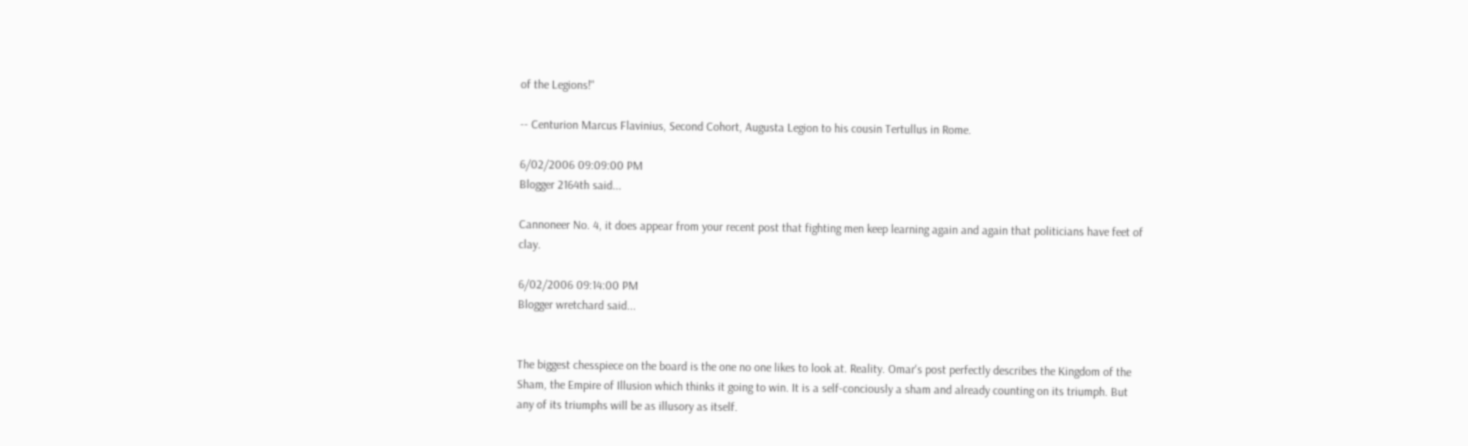of the Legions!"

-- Centurion Marcus Flavinius, Second Cohort, Augusta Legion to his cousin Tertullus in Rome.

6/02/2006 09:09:00 PM
Blogger 2164th said...

Cannoneer No. 4, it does appear from your recent post that fighting men keep learning again and again that politicians have feet of clay.

6/02/2006 09:14:00 PM
Blogger wretchard said...


The biggest chesspiece on the board is the one no one likes to look at. Reality. Omar's post perfectly describes the Kingdom of the Sham, the Empire of Illusion which thinks it going to win. It is a self-conciously a sham and already counting on its triumph. But any of its triumphs will be as illusory as itself.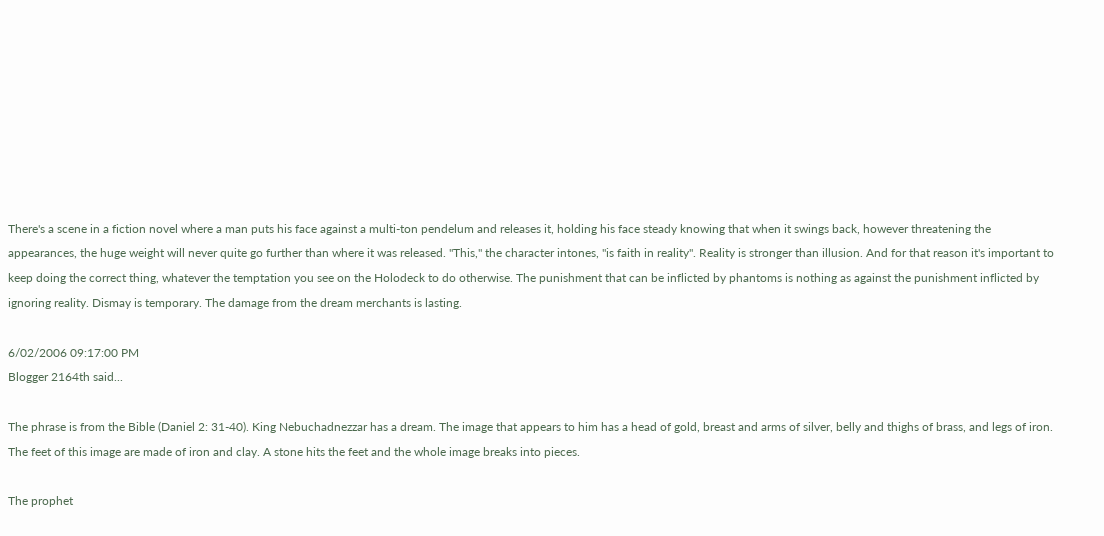There's a scene in a fiction novel where a man puts his face against a multi-ton pendelum and releases it, holding his face steady knowing that when it swings back, however threatening the appearances, the huge weight will never quite go further than where it was released. "This," the character intones, "is faith in reality". Reality is stronger than illusion. And for that reason it's important to keep doing the correct thing, whatever the temptation you see on the Holodeck to do otherwise. The punishment that can be inflicted by phantoms is nothing as against the punishment inflicted by ignoring reality. Dismay is temporary. The damage from the dream merchants is lasting.

6/02/2006 09:17:00 PM
Blogger 2164th said...

The phrase is from the Bible (Daniel 2: 31-40). King Nebuchadnezzar has a dream. The image that appears to him has a head of gold, breast and arms of silver, belly and thighs of brass, and legs of iron. The feet of this image are made of iron and clay. A stone hits the feet and the whole image breaks into pieces.

The prophet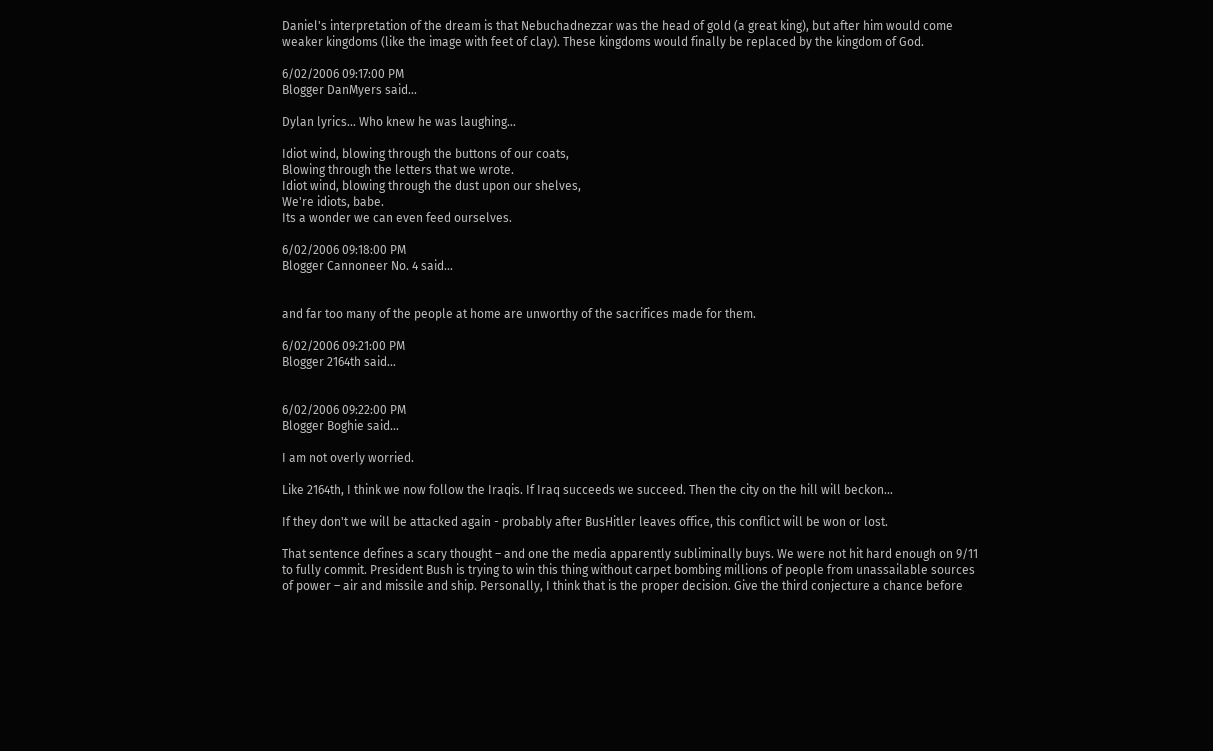Daniel's interpretation of the dream is that Nebuchadnezzar was the head of gold (a great king), but after him would come weaker kingdoms (like the image with feet of clay). These kingdoms would finally be replaced by the kingdom of God.

6/02/2006 09:17:00 PM
Blogger DanMyers said...

Dylan lyrics... Who knew he was laughing...

Idiot wind, blowing through the buttons of our coats,
Blowing through the letters that we wrote.
Idiot wind, blowing through the dust upon our shelves,
We're idiots, babe.
Its a wonder we can even feed ourselves.

6/02/2006 09:18:00 PM
Blogger Cannoneer No. 4 said...


and far too many of the people at home are unworthy of the sacrifices made for them.

6/02/2006 09:21:00 PM
Blogger 2164th said...


6/02/2006 09:22:00 PM
Blogger Boghie said...

I am not overly worried.

Like 2164th, I think we now follow the Iraqis. If Iraq succeeds we succeed. Then the city on the hill will beckon…

If they don't we will be attacked again - probably after BusHitler leaves office, this conflict will be won or lost.

That sentence defines a scary thought – and one the media apparently subliminally buys. We were not hit hard enough on 9/11 to fully commit. President Bush is trying to win this thing without carpet bombing millions of people from unassailable sources of power – air and missile and ship. Personally, I think that is the proper decision. Give the third conjecture a chance before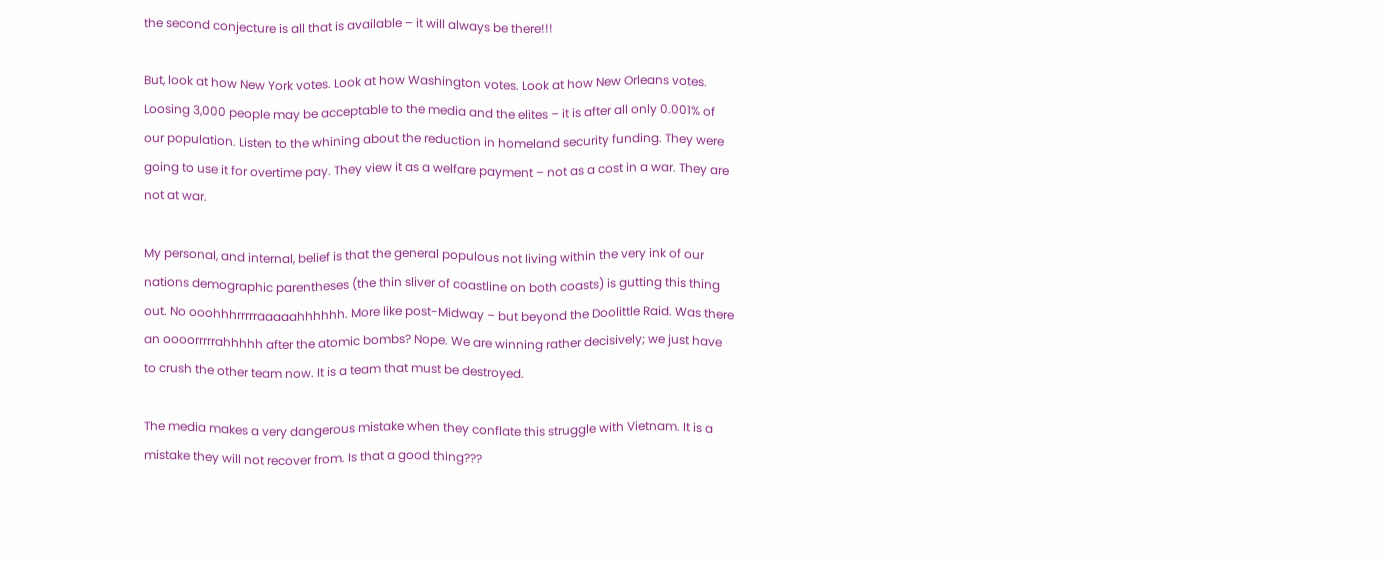the second conjecture is all that is available – it will always be there!!!

But, look at how New York votes. Look at how Washington votes. Look at how New Orleans votes. Loosing 3,000 people may be acceptable to the media and the elites – it is after all only 0.001% of our population. Listen to the whining about the reduction in homeland security funding. They were going to use it for overtime pay. They view it as a welfare payment – not as a cost in a war. They are not at war.

My personal, and internal, belief is that the general populous not living within the very ink of our nations demographic parentheses (the thin sliver of coastline on both coasts) is gutting this thing out. No ooohhhrrrrraaaaahhhhhh. More like post-Midway – but beyond the Doolittle Raid. Was there an oooorrrrrahhhhh after the atomic bombs? Nope. We are winning rather decisively; we just have to crush the other team now. It is a team that must be destroyed.

The media makes a very dangerous mistake when they conflate this struggle with Vietnam. It is a mistake they will not recover from. Is that a good thing???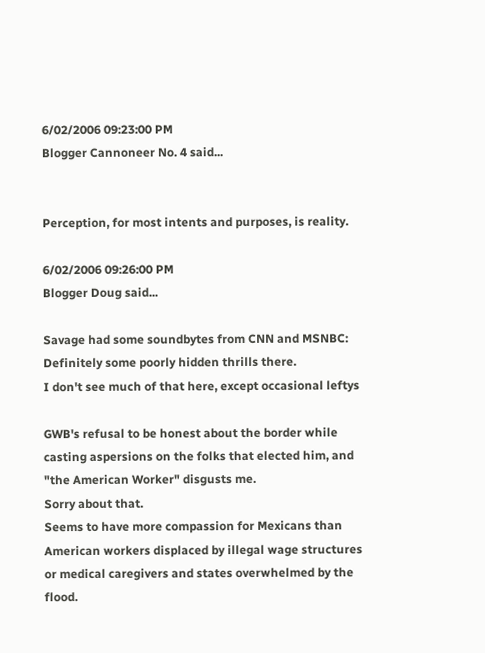6/02/2006 09:23:00 PM
Blogger Cannoneer No. 4 said...


Perception, for most intents and purposes, is reality.

6/02/2006 09:26:00 PM
Blogger Doug said...

Savage had some soundbytes from CNN and MSNBC:
Definitely some poorly hidden thrills there.
I don't see much of that here, except occasional leftys

GWB's refusal to be honest about the border while casting aspersions on the folks that elected him, and "the American Worker" disgusts me.
Sorry about that.
Seems to have more compassion for Mexicans than American workers displaced by illegal wage structures or medical caregivers and states overwhelmed by the flood.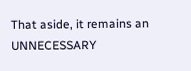That aside, it remains an UNNECESSARY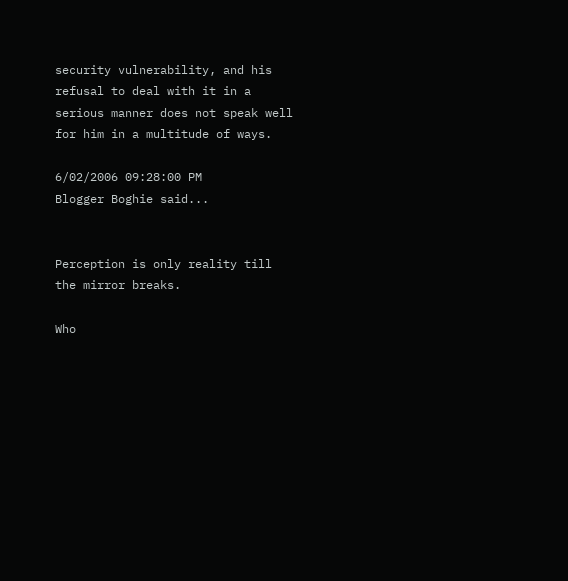security vulnerability, and his refusal to deal with it in a serious manner does not speak well for him in a multitude of ways.

6/02/2006 09:28:00 PM
Blogger Boghie said...


Perception is only reality till the mirror breaks.

Who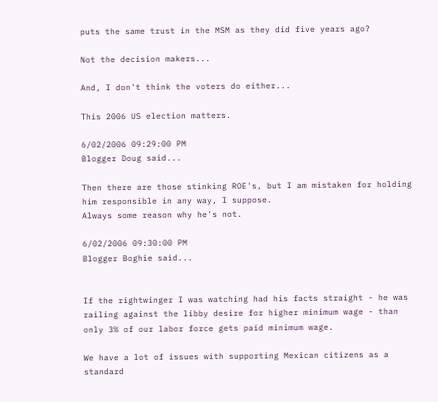puts the same trust in the MSM as they did five years ago?

Not the decision makers...

And, I don't think the voters do either...

This 2006 US election matters.

6/02/2006 09:29:00 PM
Blogger Doug said...

Then there are those stinking ROE's, but I am mistaken for holding him responsible in any way, I suppose.
Always some reason why he's not.

6/02/2006 09:30:00 PM
Blogger Boghie said...


If the rightwinger I was watching had his facts straight - he was railing against the libby desire for higher minimum wage - than only 3% of our labor force gets paid minimum wage.

We have a lot of issues with supporting Mexican citizens as a standard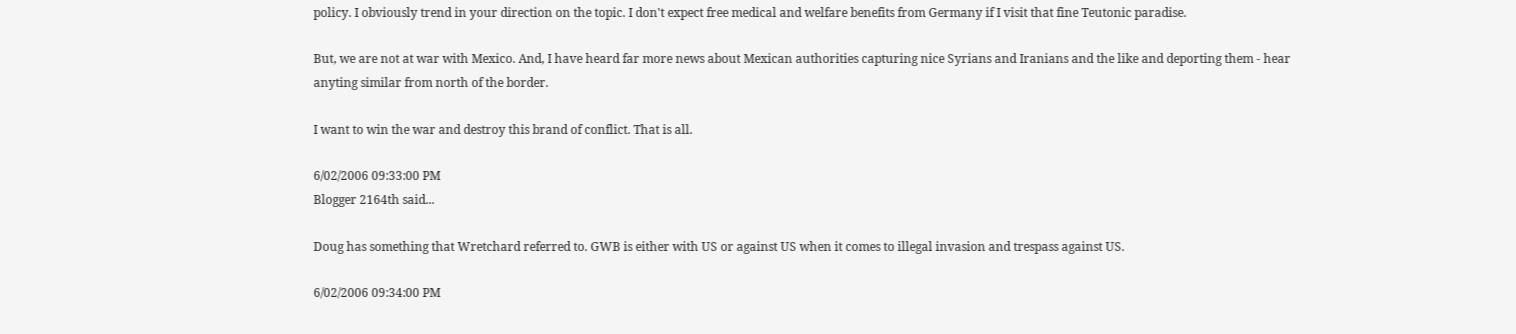policy. I obviously trend in your direction on the topic. I don't expect free medical and welfare benefits from Germany if I visit that fine Teutonic paradise.

But, we are not at war with Mexico. And, I have heard far more news about Mexican authorities capturing nice Syrians and Iranians and the like and deporting them - hear anyting similar from north of the border.

I want to win the war and destroy this brand of conflict. That is all.

6/02/2006 09:33:00 PM
Blogger 2164th said...

Doug has something that Wretchard referred to. GWB is either with US or against US when it comes to illegal invasion and trespass against US.

6/02/2006 09:34:00 PM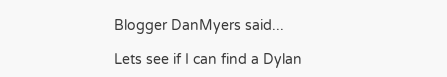Blogger DanMyers said...

Lets see if I can find a Dylan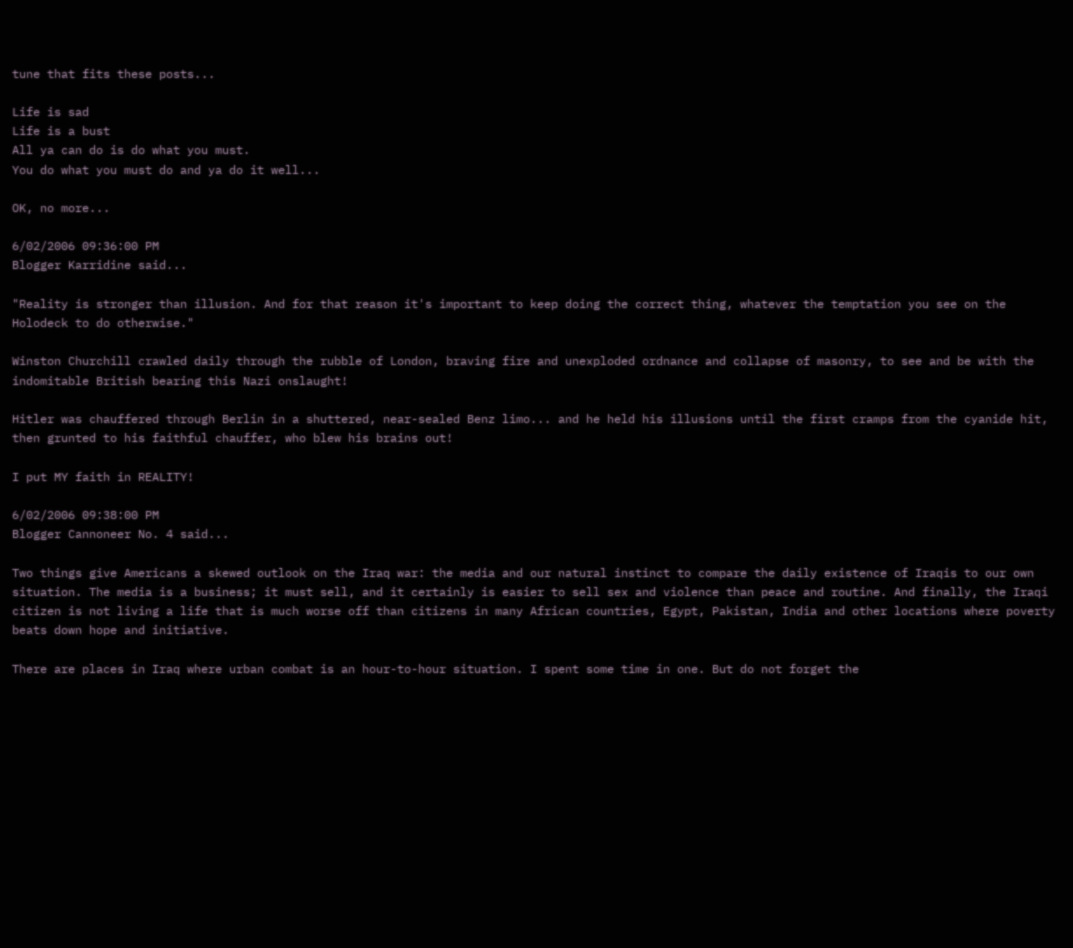tune that fits these posts...

Life is sad
Life is a bust
All ya can do is do what you must.
You do what you must do and ya do it well...

OK, no more...

6/02/2006 09:36:00 PM
Blogger Karridine said...

"Reality is stronger than illusion. And for that reason it's important to keep doing the correct thing, whatever the temptation you see on the Holodeck to do otherwise."

Winston Churchill crawled daily through the rubble of London, braving fire and unexploded ordnance and collapse of masonry, to see and be with the indomitable British bearing this Nazi onslaught!

Hitler was chauffered through Berlin in a shuttered, near-sealed Benz limo... and he held his illusions until the first cramps from the cyanide hit, then grunted to his faithful chauffer, who blew his brains out!

I put MY faith in REALITY!

6/02/2006 09:38:00 PM
Blogger Cannoneer No. 4 said...

Two things give Americans a skewed outlook on the Iraq war: the media and our natural instinct to compare the daily existence of Iraqis to our own situation. The media is a business; it must sell, and it certainly is easier to sell sex and violence than peace and routine. And finally, the Iraqi citizen is not living a life that is much worse off than citizens in many African countries, Egypt, Pakistan, India and other locations where poverty beats down hope and initiative.

There are places in Iraq where urban combat is an hour-to-hour situation. I spent some time in one. But do not forget the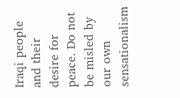Iraqi people and their desire for peace. Do not be misled by our own sensationalism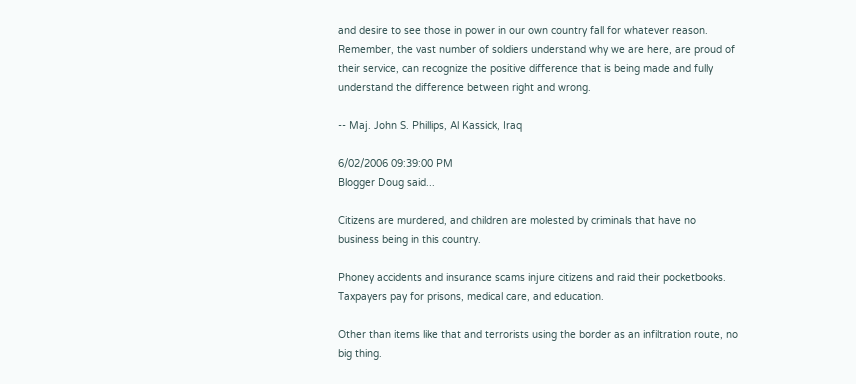and desire to see those in power in our own country fall for whatever reason. Remember, the vast number of soldiers understand why we are here, are proud of their service, can recognize the positive difference that is being made and fully understand the difference between right and wrong.

-- Maj. John S. Phillips, Al Kassick, Iraq

6/02/2006 09:39:00 PM
Blogger Doug said...

Citizens are murdered, and children are molested by criminals that have no business being in this country.

Phoney accidents and insurance scams injure citizens and raid their pocketbooks.
Taxpayers pay for prisons, medical care, and education.

Other than items like that and terrorists using the border as an infiltration route, no big thing.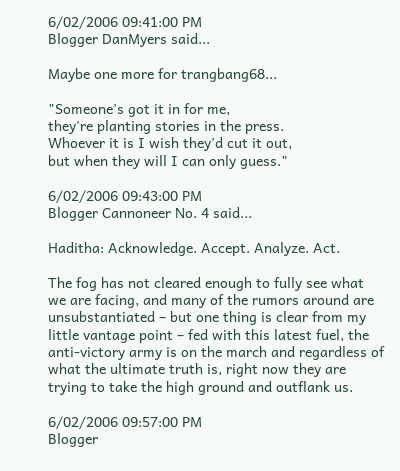6/02/2006 09:41:00 PM
Blogger DanMyers said...

Maybe one more for trangbang68...

"Someone's got it in for me,
they're planting stories in the press.
Whoever it is I wish they'd cut it out,
but when they will I can only guess."

6/02/2006 09:43:00 PM
Blogger Cannoneer No. 4 said...

Haditha: Acknowledge. Accept. Analyze. Act.

The fog has not cleared enough to fully see what we are facing, and many of the rumors around are unsubstantiated – but one thing is clear from my little vantage point – fed with this latest fuel, the anti-victory army is on the march and regardless of what the ultimate truth is, right now they are trying to take the high ground and outflank us.

6/02/2006 09:57:00 PM
Blogger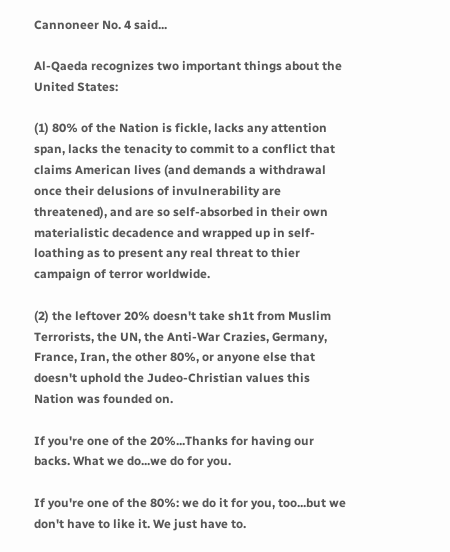Cannoneer No. 4 said...

Al-Qaeda recognizes two important things about the United States:

(1) 80% of the Nation is fickle, lacks any attention span, lacks the tenacity to commit to a conflict that claims American lives (and demands a withdrawal once their delusions of invulnerability are threatened), and are so self-absorbed in their own materialistic decadence and wrapped up in self-loathing as to present any real threat to thier campaign of terror worldwide.

(2) the leftover 20% doesn't take sh1t from Muslim Terrorists, the UN, the Anti-War Crazies, Germany, France, Iran, the other 80%, or anyone else that doesn't uphold the Judeo-Christian values this Nation was founded on.

If you're one of the 20%...Thanks for having our backs. What we do...we do for you.

If you're one of the 80%: we do it for you, too...but we don't have to like it. We just have to.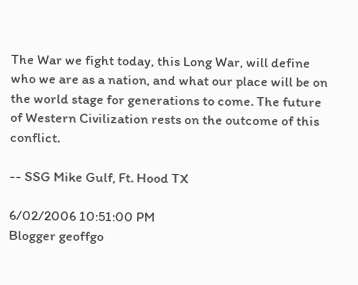The War we fight today, this Long War, will define who we are as a nation, and what our place will be on the world stage for generations to come. The future of Western Civilization rests on the outcome of this conflict.

-- SSG Mike Gulf, Ft. Hood TX

6/02/2006 10:51:00 PM
Blogger geoffgo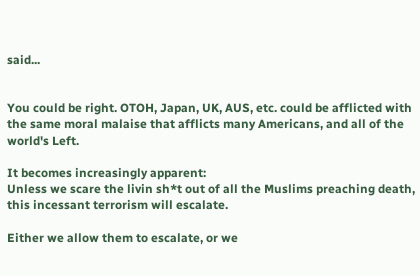said...


You could be right. OTOH, Japan, UK, AUS, etc. could be afflicted with the same moral malaise that afflicts many Americans, and all of the world's Left.

It becomes increasingly apparent:
Unless we scare the livin sh*t out of all the Muslims preaching death, this incessant terrorism will escalate.

Either we allow them to escalate, or we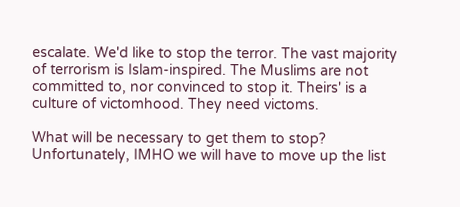escalate. We'd like to stop the terror. The vast majority of terrorism is Islam-inspired. The Muslims are not committed to, nor convinced to stop it. Theirs' is a culture of victomhood. They need victoms.

What will be necessary to get them to stop? Unfortunately, IMHO we will have to move up the list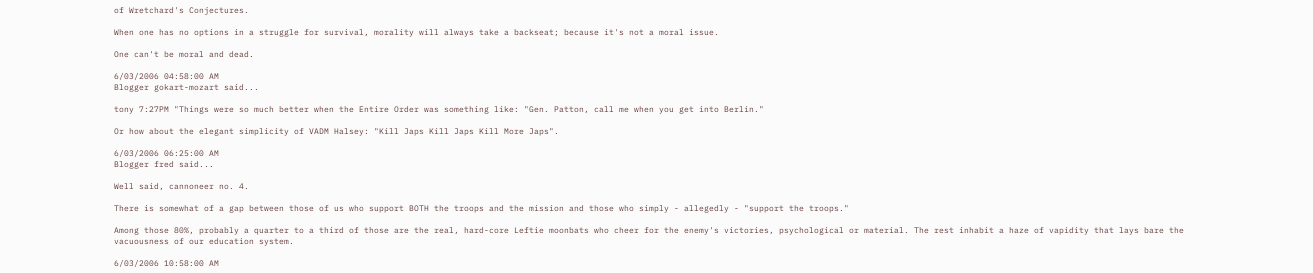of Wretchard's Conjectures.

When one has no options in a struggle for survival, morality will always take a backseat; because it's not a moral issue.

One can't be moral and dead.

6/03/2006 04:58:00 AM
Blogger gokart-mozart said...

tony 7:27PM "Things were so much better when the Entire Order was something like: "Gen. Patton, call me when you get into Berlin."

Or how about the elegant simplicity of VADM Halsey: "Kill Japs Kill Japs Kill More Japs".

6/03/2006 06:25:00 AM
Blogger fred said...

Well said, cannoneer no. 4.

There is somewhat of a gap between those of us who support BOTH the troops and the mission and those who simply - allegedly - "support the troops."

Among those 80%, probably a quarter to a third of those are the real, hard-core Leftie moonbats who cheer for the enemy's victories, psychological or material. The rest inhabit a haze of vapidity that lays bare the vacuousness of our education system.

6/03/2006 10:58:00 AM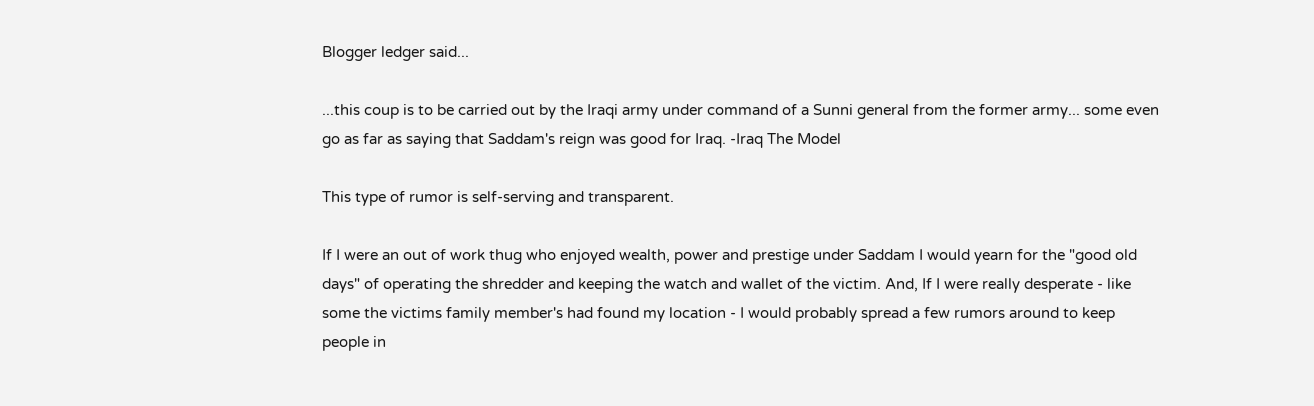Blogger ledger said...

...this coup is to be carried out by the Iraqi army under command of a Sunni general from the former army... some even go as far as saying that Saddam's reign was good for Iraq. -Iraq The Model

This type of rumor is self-serving and transparent.

If I were an out of work thug who enjoyed wealth, power and prestige under Saddam I would yearn for the "good old days" of operating the shredder and keeping the watch and wallet of the victim. And, If I were really desperate - like some the victims family member's had found my location - I would probably spread a few rumors around to keep people in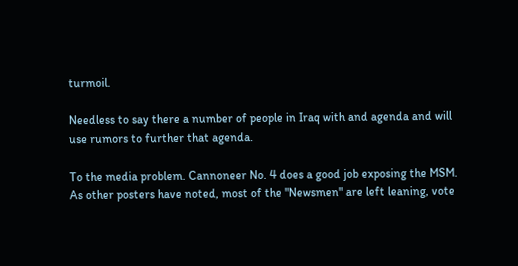turmoil.

Needless to say there a number of people in Iraq with and agenda and will use rumors to further that agenda.

To the media problem. Cannoneer No. 4 does a good job exposing the MSM. As other posters have noted, most of the "Newsmen" are left leaning, vote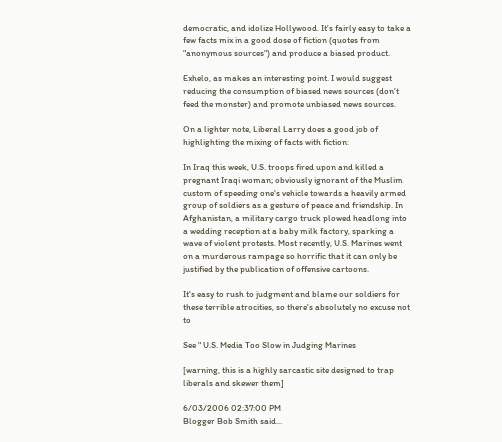democratic, and idolize Hollywood. It's fairly easy to take a few facts mix in a good dose of fiction (quotes from "anonymous sources") and produce a biased product.

Exhelo, as makes an interesting point. I would suggest reducing the consumption of biased news sources (don't feed the monster) and promote unbiased news sources.

On a lighter note, Liberal Larry does a good job of highlighting the mixing of facts with fiction:

In Iraq this week, U.S. troops fired upon and killed a pregnant Iraqi woman; obviously ignorant of the Muslim custom of speeding one's vehicle towards a heavily armed group of soldiers as a gesture of peace and friendship. In Afghanistan, a military cargo truck plowed headlong into a wedding reception at a baby milk factory, sparking a wave of violent protests. Most recently, U.S. Marines went on a murderous rampage so horrific that it can only be justified by the publication of offensive cartoons.

It's easy to rush to judgment and blame our soldiers for these terrible atrocities, so there's absolutely no excuse not to

See " U.S. Media Too Slow in Judging Marines

[warning, this is a highly sarcastic site designed to trap liberals and skewer them]

6/03/2006 02:37:00 PM
Blogger Bob Smith said...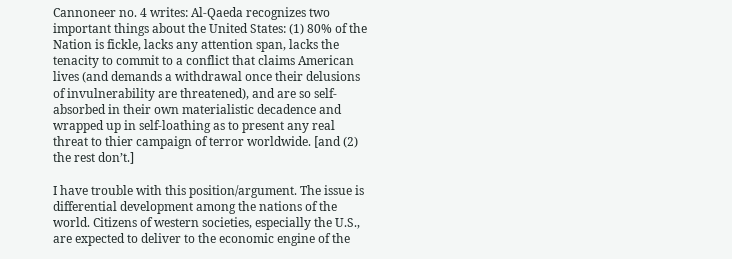Cannoneer no. 4 writes: Al-Qaeda recognizes two important things about the United States: (1) 80% of the Nation is fickle, lacks any attention span, lacks the tenacity to commit to a conflict that claims American lives (and demands a withdrawal once their delusions of invulnerability are threatened), and are so self-absorbed in their own materialistic decadence and wrapped up in self-loathing as to present any real threat to thier campaign of terror worldwide. [and (2) the rest don’t.]

I have trouble with this position/argument. The issue is differential development among the nations of the world. Citizens of western societies, especially the U.S., are expected to deliver to the economic engine of the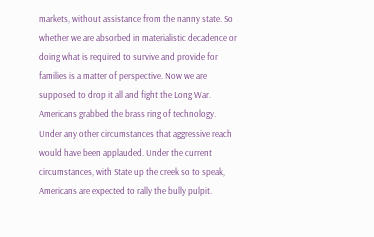markets, without assistance from the nanny state. So whether we are absorbed in materialistic decadence or doing what is required to survive and provide for families is a matter of perspective. Now we are supposed to drop it all and fight the Long War. Americans grabbed the brass ring of technology. Under any other circumstances that aggressive reach would have been applauded. Under the current circumstances, with State up the creek so to speak, Americans are expected to rally the bully pulpit.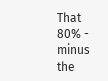That 80% - minus the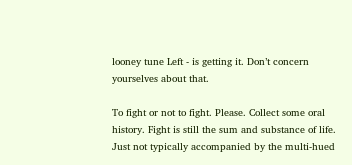looney tune Left - is getting it. Don’t concern yourselves about that.

To fight or not to fight. Please. Collect some oral history. Fight is still the sum and substance of life. Just not typically accompanied by the multi-hued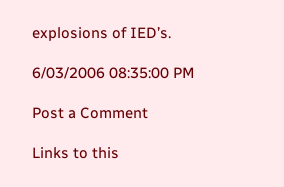explosions of IED’s.

6/03/2006 08:35:00 PM

Post a Comment

Links to this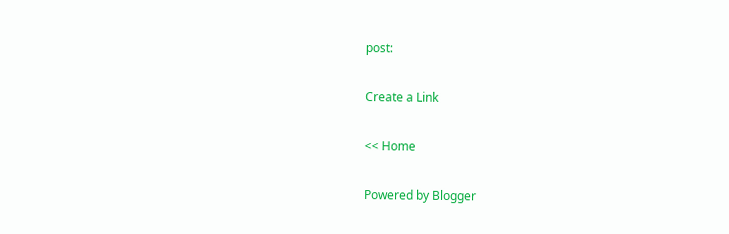post:

Create a Link

<< Home

Powered by Blogger